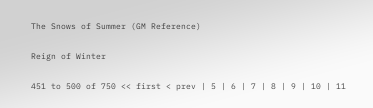The Snows of Summer (GM Reference)

Reign of Winter

451 to 500 of 750 << first < prev | 5 | 6 | 7 | 8 | 9 | 10 | 11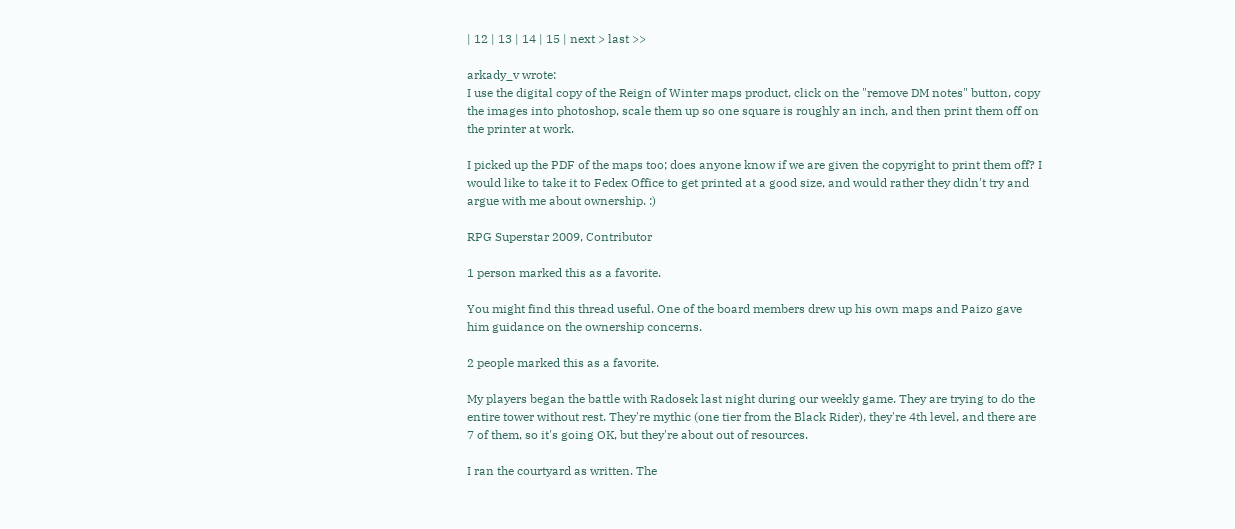| 12 | 13 | 14 | 15 | next > last >>

arkady_v wrote:
I use the digital copy of the Reign of Winter maps product, click on the "remove DM notes" button, copy the images into photoshop, scale them up so one square is roughly an inch, and then print them off on the printer at work.

I picked up the PDF of the maps too; does anyone know if we are given the copyright to print them off? I would like to take it to Fedex Office to get printed at a good size, and would rather they didn't try and argue with me about ownership. :)

RPG Superstar 2009, Contributor

1 person marked this as a favorite.

You might find this thread useful. One of the board members drew up his own maps and Paizo gave him guidance on the ownership concerns.

2 people marked this as a favorite.

My players began the battle with Radosek last night during our weekly game. They are trying to do the entire tower without rest. They're mythic (one tier from the Black Rider), they're 4th level, and there are 7 of them, so it's going OK, but they're about out of resources.

I ran the courtyard as written. The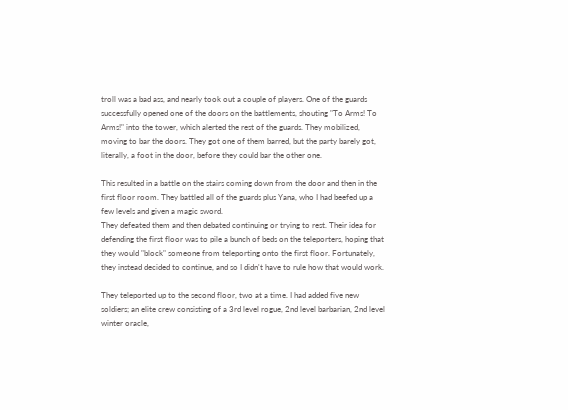troll was a bad ass, and nearly took out a couple of players. One of the guards successfully opened one of the doors on the battlements, shouting "To Arms! To Arms!" into the tower, which alerted the rest of the guards. They mobilized, moving to bar the doors. They got one of them barred, but the party barely got, literally, a foot in the door, before they could bar the other one.

This resulted in a battle on the stairs coming down from the door and then in the first floor room. They battled all of the guards plus Yana, who I had beefed up a few levels and given a magic sword.
They defeated them and then debated continuing or trying to rest. Their idea for defending the first floor was to pile a bunch of beds on the teleporters, hoping that they would "block" someone from teleporting onto the first floor. Fortunately, they instead decided to continue, and so I didn't have to rule how that would work.

They teleported up to the second floor, two at a time. I had added five new soldiers; an elite crew consisting of a 3rd level rogue, 2nd level barbarian, 2nd level winter oracle,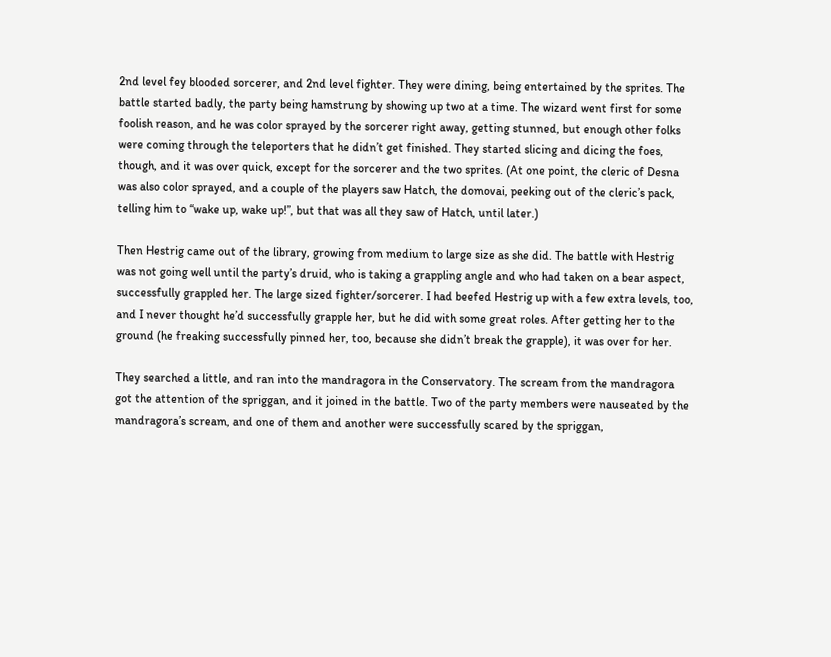2nd level fey blooded sorcerer, and 2nd level fighter. They were dining, being entertained by the sprites. The battle started badly, the party being hamstrung by showing up two at a time. The wizard went first for some foolish reason, and he was color sprayed by the sorcerer right away, getting stunned, but enough other folks were coming through the teleporters that he didn’t get finished. They started slicing and dicing the foes, though, and it was over quick, except for the sorcerer and the two sprites. (At one point, the cleric of Desna was also color sprayed, and a couple of the players saw Hatch, the domovai, peeking out of the cleric’s pack, telling him to “wake up, wake up!”, but that was all they saw of Hatch, until later.)

Then Hestrig came out of the library, growing from medium to large size as she did. The battle with Hestrig was not going well until the party’s druid, who is taking a grappling angle and who had taken on a bear aspect, successfully grappled her. The large sized fighter/sorcerer. I had beefed Hestrig up with a few extra levels, too, and I never thought he’d successfully grapple her, but he did with some great roles. After getting her to the ground (he freaking successfully pinned her, too, because she didn’t break the grapple), it was over for her.

They searched a little, and ran into the mandragora in the Conservatory. The scream from the mandragora got the attention of the spriggan, and it joined in the battle. Two of the party members were nauseated by the mandragora’s scream, and one of them and another were successfully scared by the spriggan,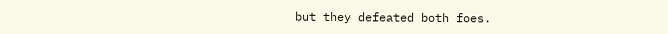but they defeated both foes.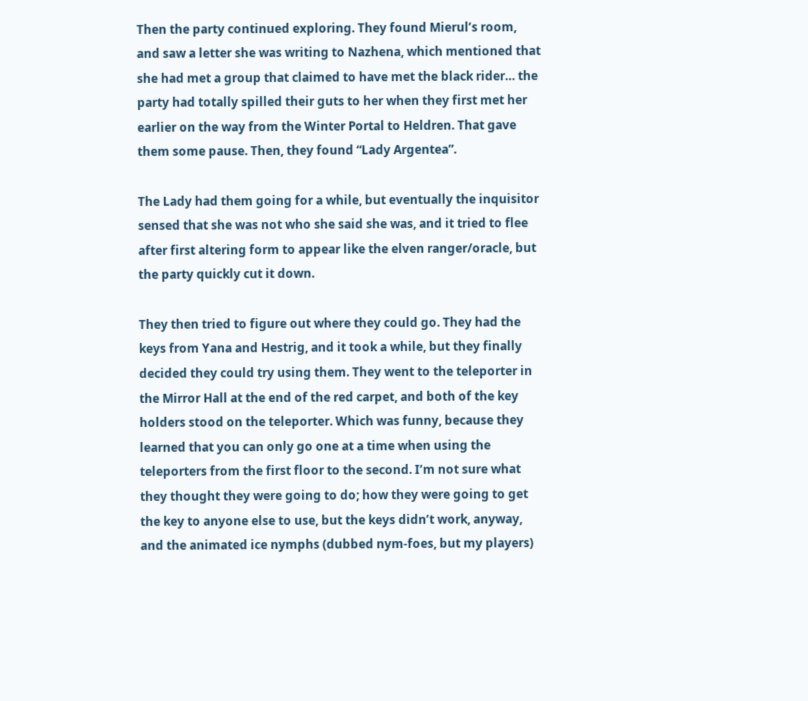Then the party continued exploring. They found Mierul’s room, and saw a letter she was writing to Nazhena, which mentioned that she had met a group that claimed to have met the black rider… the party had totally spilled their guts to her when they first met her earlier on the way from the Winter Portal to Heldren. That gave them some pause. Then, they found “Lady Argentea”.

The Lady had them going for a while, but eventually the inquisitor sensed that she was not who she said she was, and it tried to flee after first altering form to appear like the elven ranger/oracle, but the party quickly cut it down.

They then tried to figure out where they could go. They had the keys from Yana and Hestrig, and it took a while, but they finally decided they could try using them. They went to the teleporter in the Mirror Hall at the end of the red carpet, and both of the key holders stood on the teleporter. Which was funny, because they learned that you can only go one at a time when using the teleporters from the first floor to the second. I’m not sure what they thought they were going to do; how they were going to get the key to anyone else to use, but the keys didn’t work, anyway, and the animated ice nymphs (dubbed nym-foes, but my players)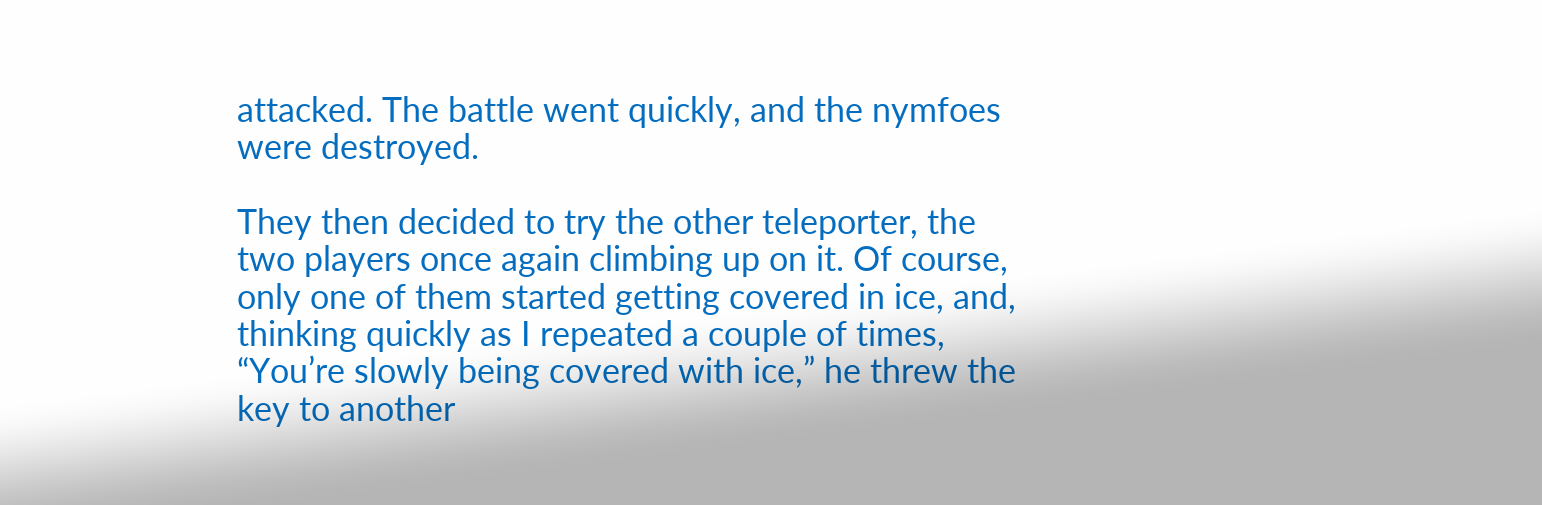attacked. The battle went quickly, and the nymfoes were destroyed.

They then decided to try the other teleporter, the two players once again climbing up on it. Of course, only one of them started getting covered in ice, and, thinking quickly as I repeated a couple of times, “You’re slowly being covered with ice,” he threw the key to another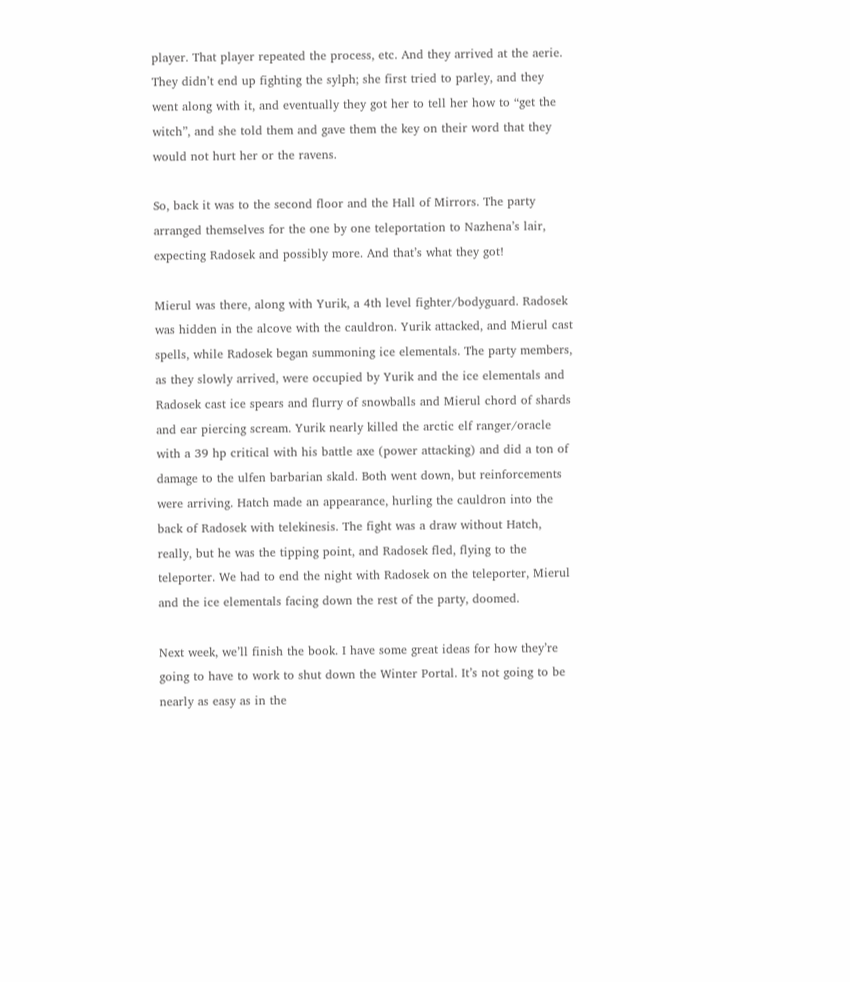player. That player repeated the process, etc. And they arrived at the aerie. They didn’t end up fighting the sylph; she first tried to parley, and they went along with it, and eventually they got her to tell her how to “get the witch”, and she told them and gave them the key on their word that they would not hurt her or the ravens.

So, back it was to the second floor and the Hall of Mirrors. The party arranged themselves for the one by one teleportation to Nazhena’s lair, expecting Radosek and possibly more. And that’s what they got!

Mierul was there, along with Yurik, a 4th level fighter/bodyguard. Radosek was hidden in the alcove with the cauldron. Yurik attacked, and Mierul cast spells, while Radosek began summoning ice elementals. The party members, as they slowly arrived, were occupied by Yurik and the ice elementals and Radosek cast ice spears and flurry of snowballs and Mierul chord of shards and ear piercing scream. Yurik nearly killed the arctic elf ranger/oracle with a 39 hp critical with his battle axe (power attacking) and did a ton of damage to the ulfen barbarian skald. Both went down, but reinforcements were arriving. Hatch made an appearance, hurling the cauldron into the back of Radosek with telekinesis. The fight was a draw without Hatch, really, but he was the tipping point, and Radosek fled, flying to the teleporter. We had to end the night with Radosek on the teleporter, Mierul and the ice elementals facing down the rest of the party, doomed.

Next week, we’ll finish the book. I have some great ideas for how they’re going to have to work to shut down the Winter Portal. It’s not going to be nearly as easy as in the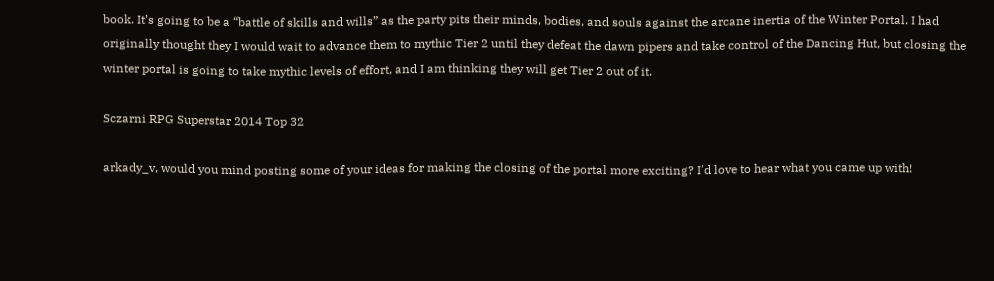book. It’s going to be a “battle of skills and wills” as the party pits their minds, bodies, and souls against the arcane inertia of the Winter Portal. I had originally thought they I would wait to advance them to mythic Tier 2 until they defeat the dawn pipers and take control of the Dancing Hut, but closing the winter portal is going to take mythic levels of effort, and I am thinking they will get Tier 2 out of it.

Sczarni RPG Superstar 2014 Top 32

arkady_v, would you mind posting some of your ideas for making the closing of the portal more exciting? I'd love to hear what you came up with!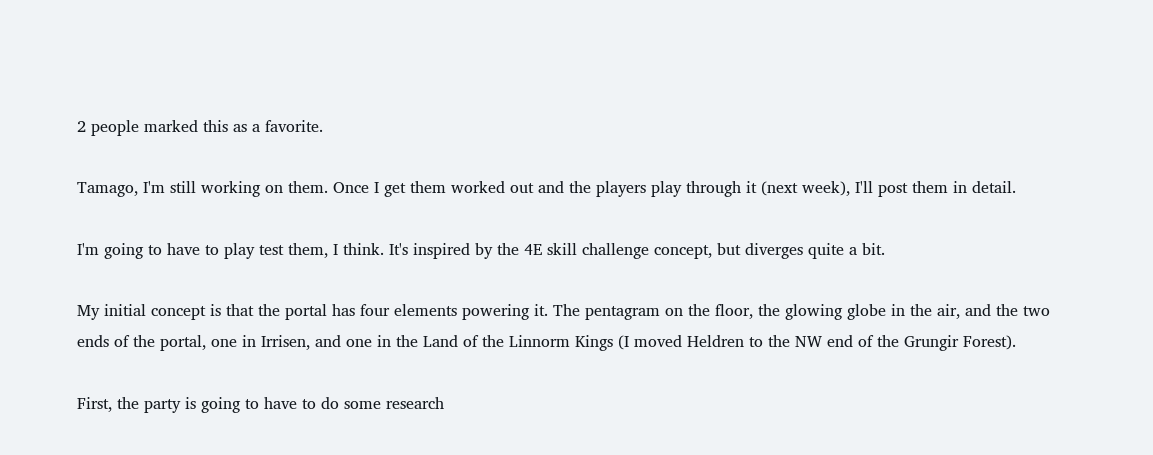2 people marked this as a favorite.

Tamago, I'm still working on them. Once I get them worked out and the players play through it (next week), I'll post them in detail.

I'm going to have to play test them, I think. It's inspired by the 4E skill challenge concept, but diverges quite a bit.

My initial concept is that the portal has four elements powering it. The pentagram on the floor, the glowing globe in the air, and the two ends of the portal, one in Irrisen, and one in the Land of the Linnorm Kings (I moved Heldren to the NW end of the Grungir Forest).

First, the party is going to have to do some research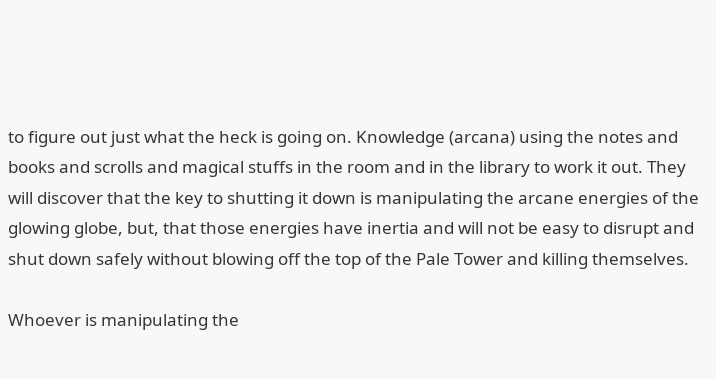to figure out just what the heck is going on. Knowledge (arcana) using the notes and books and scrolls and magical stuffs in the room and in the library to work it out. They will discover that the key to shutting it down is manipulating the arcane energies of the glowing globe, but, that those energies have inertia and will not be easy to disrupt and shut down safely without blowing off the top of the Pale Tower and killing themselves.

Whoever is manipulating the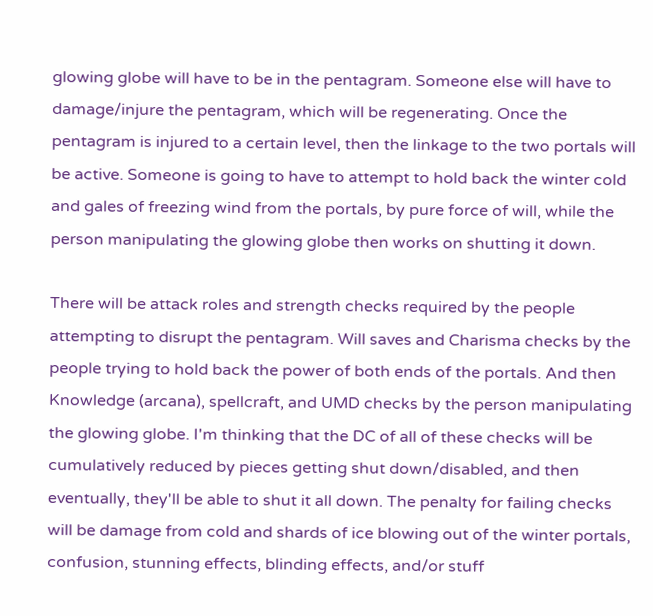glowing globe will have to be in the pentagram. Someone else will have to damage/injure the pentagram, which will be regenerating. Once the pentagram is injured to a certain level, then the linkage to the two portals will be active. Someone is going to have to attempt to hold back the winter cold and gales of freezing wind from the portals, by pure force of will, while the person manipulating the glowing globe then works on shutting it down.

There will be attack roles and strength checks required by the people attempting to disrupt the pentagram. Will saves and Charisma checks by the people trying to hold back the power of both ends of the portals. And then Knowledge (arcana), spellcraft, and UMD checks by the person manipulating the glowing globe. I'm thinking that the DC of all of these checks will be cumulatively reduced by pieces getting shut down/disabled, and then eventually, they'll be able to shut it all down. The penalty for failing checks will be damage from cold and shards of ice blowing out of the winter portals, confusion, stunning effects, blinding effects, and/or stuff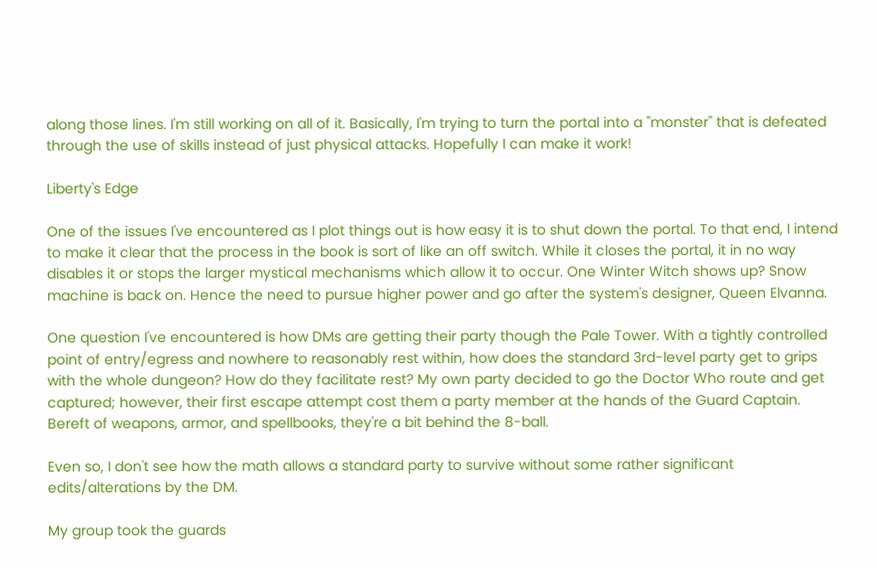along those lines. I'm still working on all of it. Basically, I'm trying to turn the portal into a "monster" that is defeated through the use of skills instead of just physical attacks. Hopefully I can make it work!

Liberty's Edge

One of the issues I've encountered as I plot things out is how easy it is to shut down the portal. To that end, I intend to make it clear that the process in the book is sort of like an off switch. While it closes the portal, it in no way disables it or stops the larger mystical mechanisms which allow it to occur. One Winter Witch shows up? Snow machine is back on. Hence the need to pursue higher power and go after the system's designer, Queen Elvanna.

One question I've encountered is how DMs are getting their party though the Pale Tower. With a tightly controlled point of entry/egress and nowhere to reasonably rest within, how does the standard 3rd-level party get to grips with the whole dungeon? How do they facilitate rest? My own party decided to go the Doctor Who route and get captured; however, their first escape attempt cost them a party member at the hands of the Guard Captain. Bereft of weapons, armor, and spellbooks, they're a bit behind the 8-ball.

Even so, I don't see how the math allows a standard party to survive without some rather significant edits/alterations by the DM.

My group took the guards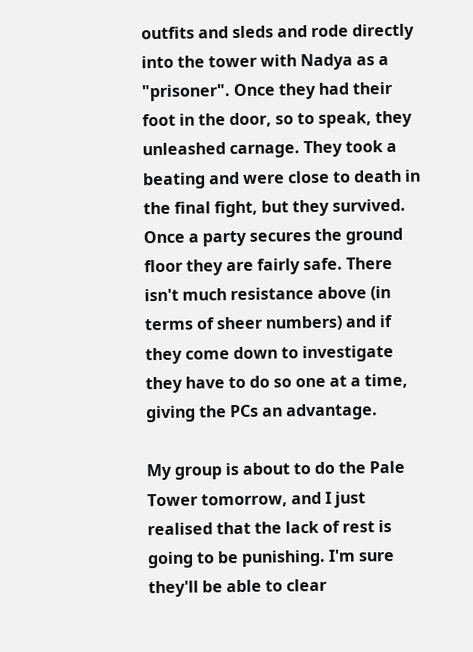outfits and sleds and rode directly into the tower with Nadya as a "prisoner". Once they had their foot in the door, so to speak, they unleashed carnage. They took a beating and were close to death in the final fight, but they survived.
Once a party secures the ground floor they are fairly safe. There isn't much resistance above (in terms of sheer numbers) and if they come down to investigate they have to do so one at a time, giving the PCs an advantage.

My group is about to do the Pale Tower tomorrow, and I just realised that the lack of rest is going to be punishing. I'm sure they'll be able to clear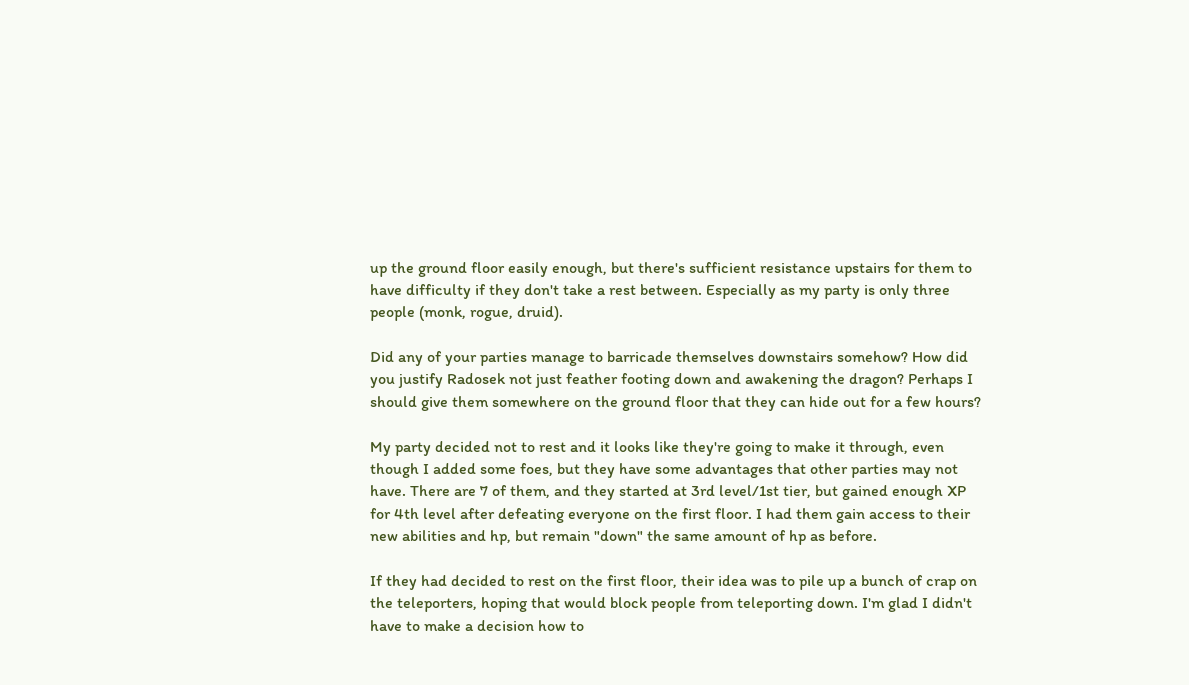up the ground floor easily enough, but there's sufficient resistance upstairs for them to have difficulty if they don't take a rest between. Especially as my party is only three people (monk, rogue, druid).

Did any of your parties manage to barricade themselves downstairs somehow? How did you justify Radosek not just feather footing down and awakening the dragon? Perhaps I should give them somewhere on the ground floor that they can hide out for a few hours?

My party decided not to rest and it looks like they're going to make it through, even though I added some foes, but they have some advantages that other parties may not have. There are 7 of them, and they started at 3rd level/1st tier, but gained enough XP for 4th level after defeating everyone on the first floor. I had them gain access to their new abilities and hp, but remain "down" the same amount of hp as before.

If they had decided to rest on the first floor, their idea was to pile up a bunch of crap on the teleporters, hoping that would block people from teleporting down. I'm glad I didn't have to make a decision how to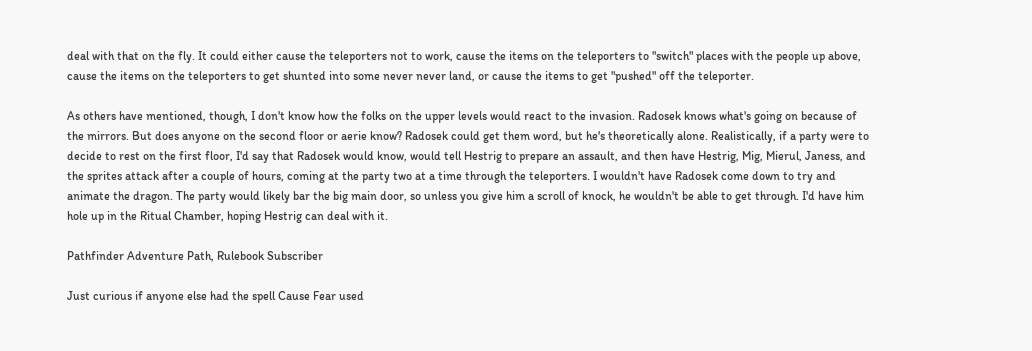deal with that on the fly. It could either cause the teleporters not to work, cause the items on the teleporters to "switch" places with the people up above, cause the items on the teleporters to get shunted into some never never land, or cause the items to get "pushed" off the teleporter.

As others have mentioned, though, I don't know how the folks on the upper levels would react to the invasion. Radosek knows what's going on because of the mirrors. But does anyone on the second floor or aerie know? Radosek could get them word, but he's theoretically alone. Realistically, if a party were to decide to rest on the first floor, I'd say that Radosek would know, would tell Hestrig to prepare an assault, and then have Hestrig, Mig, Mierul, Janess, and the sprites attack after a couple of hours, coming at the party two at a time through the teleporters. I wouldn't have Radosek come down to try and animate the dragon. The party would likely bar the big main door, so unless you give him a scroll of knock, he wouldn't be able to get through. I'd have him hole up in the Ritual Chamber, hoping Hestrig can deal with it.

Pathfinder Adventure Path, Rulebook Subscriber

Just curious if anyone else had the spell Cause Fear used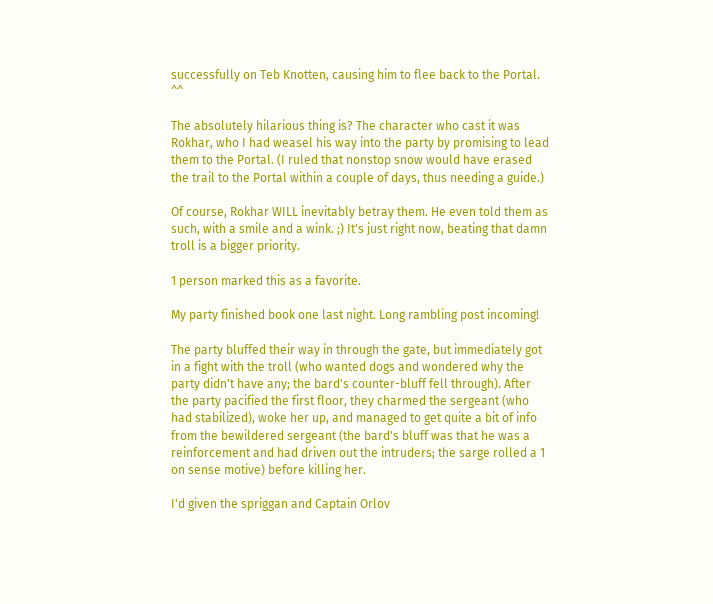successfully on Teb Knotten, causing him to flee back to the Portal. ^^

The absolutely hilarious thing is? The character who cast it was Rokhar, who I had weasel his way into the party by promising to lead them to the Portal. (I ruled that nonstop snow would have erased the trail to the Portal within a couple of days, thus needing a guide.)

Of course, Rokhar WILL inevitably betray them. He even told them as such, with a smile and a wink. ;) It's just right now, beating that damn troll is a bigger priority.

1 person marked this as a favorite.

My party finished book one last night. Long rambling post incoming!

The party bluffed their way in through the gate, but immediately got in a fight with the troll (who wanted dogs and wondered why the party didn't have any; the bard's counter-bluff fell through). After the party pacified the first floor, they charmed the sergeant (who had stabilized), woke her up, and managed to get quite a bit of info from the bewildered sergeant (the bard's bluff was that he was a reinforcement and had driven out the intruders; the sarge rolled a 1 on sense motive) before killing her.

I'd given the spriggan and Captain Orlov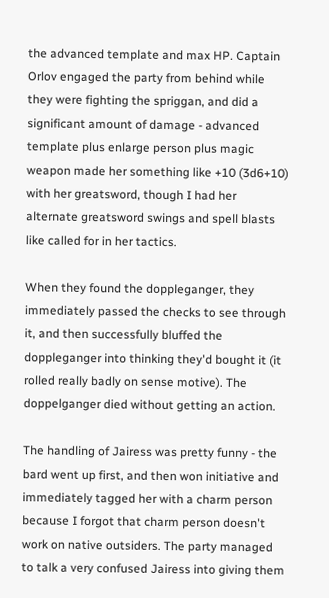the advanced template and max HP. Captain Orlov engaged the party from behind while they were fighting the spriggan, and did a significant amount of damage - advanced template plus enlarge person plus magic weapon made her something like +10 (3d6+10) with her greatsword, though I had her alternate greatsword swings and spell blasts like called for in her tactics.

When they found the doppleganger, they immediately passed the checks to see through it, and then successfully bluffed the doppleganger into thinking they'd bought it (it rolled really badly on sense motive). The doppelganger died without getting an action.

The handling of Jairess was pretty funny - the bard went up first, and then won initiative and immediately tagged her with a charm person because I forgot that charm person doesn't work on native outsiders. The party managed to talk a very confused Jairess into giving them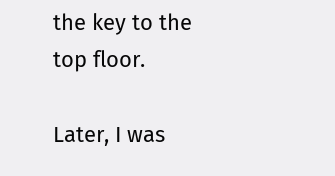the key to the top floor.

Later, I was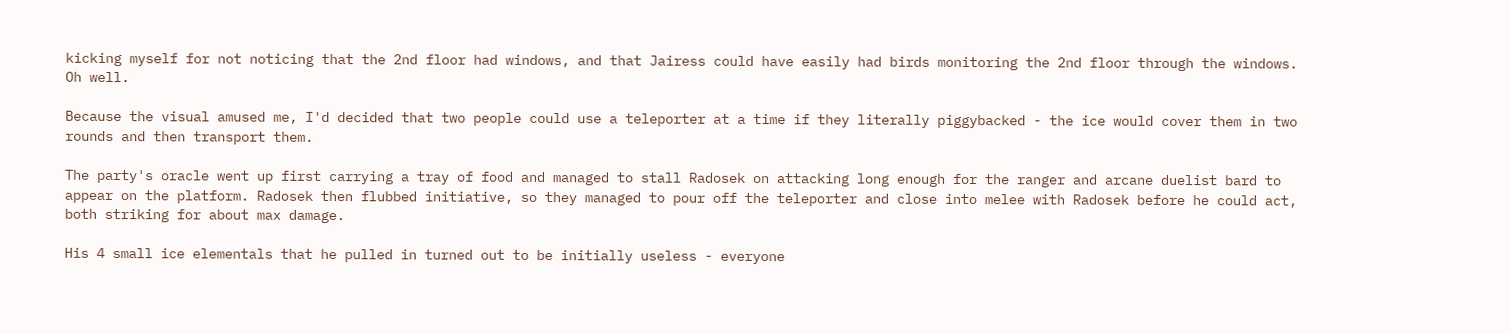kicking myself for not noticing that the 2nd floor had windows, and that Jairess could have easily had birds monitoring the 2nd floor through the windows. Oh well.

Because the visual amused me, I'd decided that two people could use a teleporter at a time if they literally piggybacked - the ice would cover them in two rounds and then transport them.

The party's oracle went up first carrying a tray of food and managed to stall Radosek on attacking long enough for the ranger and arcane duelist bard to appear on the platform. Radosek then flubbed initiative, so they managed to pour off the teleporter and close into melee with Radosek before he could act, both striking for about max damage.

His 4 small ice elementals that he pulled in turned out to be initially useless - everyone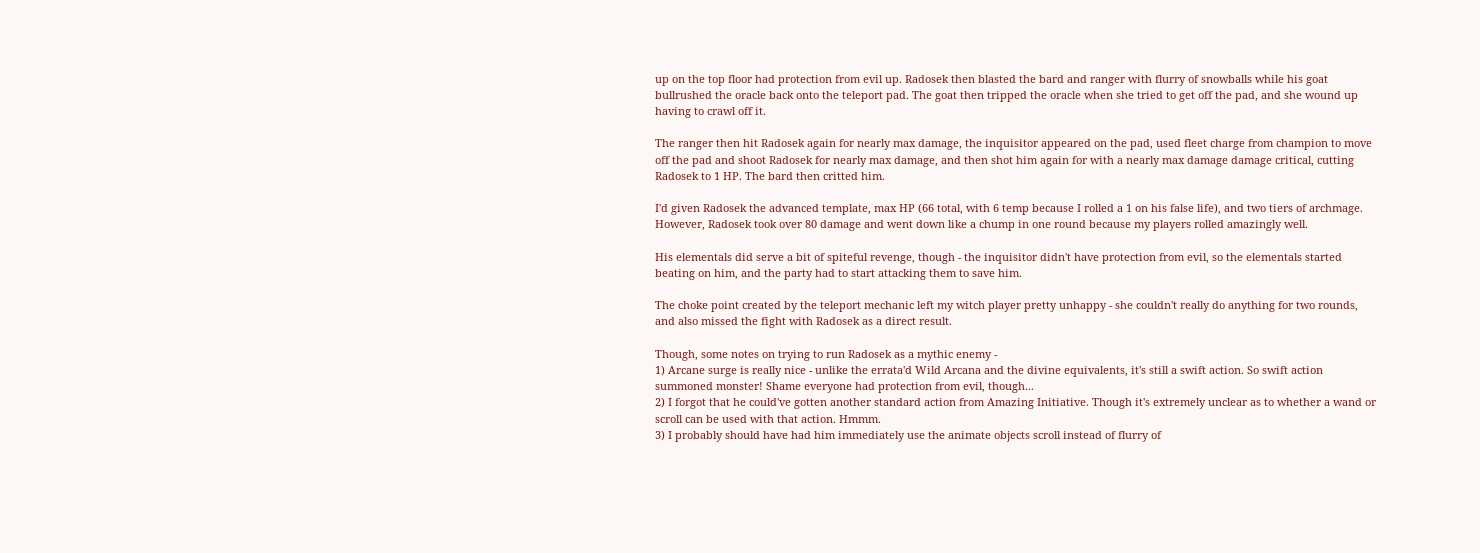up on the top floor had protection from evil up. Radosek then blasted the bard and ranger with flurry of snowballs while his goat bullrushed the oracle back onto the teleport pad. The goat then tripped the oracle when she tried to get off the pad, and she wound up having to crawl off it.

The ranger then hit Radosek again for nearly max damage, the inquisitor appeared on the pad, used fleet charge from champion to move off the pad and shoot Radosek for nearly max damage, and then shot him again for with a nearly max damage damage critical, cutting Radosek to 1 HP. The bard then critted him.

I'd given Radosek the advanced template, max HP (66 total, with 6 temp because I rolled a 1 on his false life), and two tiers of archmage. However, Radosek took over 80 damage and went down like a chump in one round because my players rolled amazingly well.

His elementals did serve a bit of spiteful revenge, though - the inquisitor didn't have protection from evil, so the elementals started beating on him, and the party had to start attacking them to save him.

The choke point created by the teleport mechanic left my witch player pretty unhappy - she couldn't really do anything for two rounds, and also missed the fight with Radosek as a direct result.

Though, some notes on trying to run Radosek as a mythic enemy -
1) Arcane surge is really nice - unlike the errata'd Wild Arcana and the divine equivalents, it's still a swift action. So swift action summoned monster! Shame everyone had protection from evil, though...
2) I forgot that he could've gotten another standard action from Amazing Initiative. Though it's extremely unclear as to whether a wand or scroll can be used with that action. Hmmm.
3) I probably should have had him immediately use the animate objects scroll instead of flurry of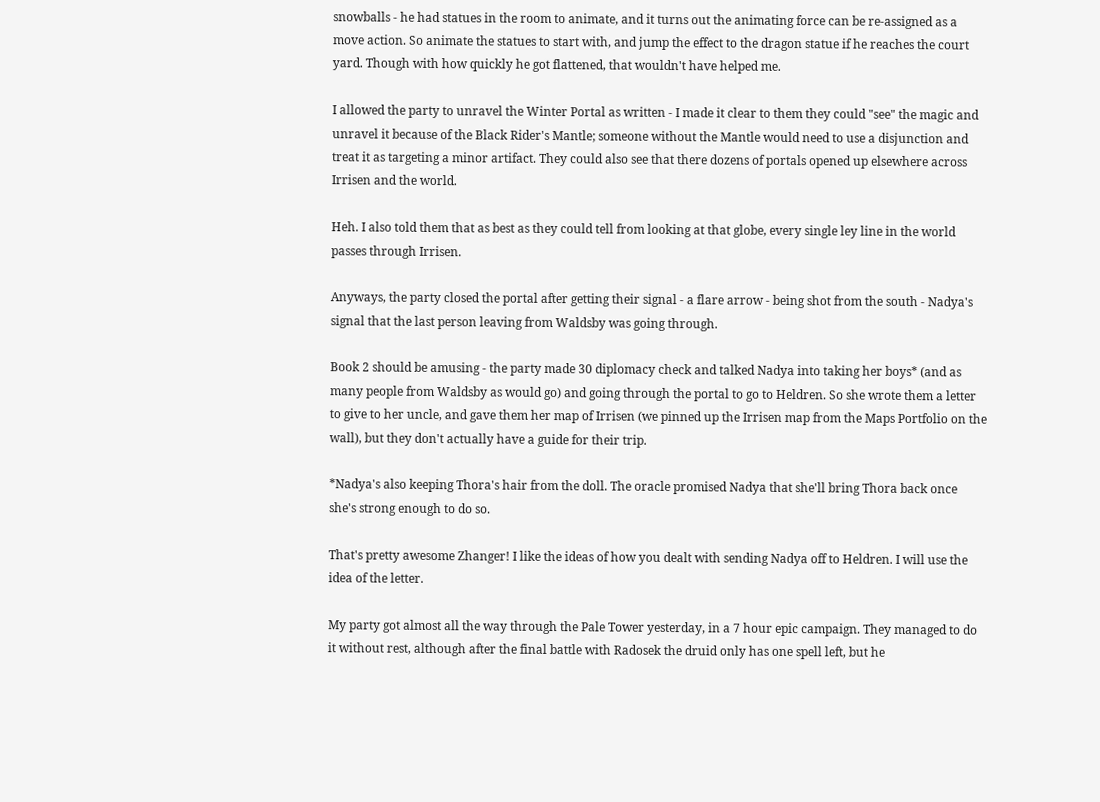snowballs - he had statues in the room to animate, and it turns out the animating force can be re-assigned as a move action. So animate the statues to start with, and jump the effect to the dragon statue if he reaches the court yard. Though with how quickly he got flattened, that wouldn't have helped me.

I allowed the party to unravel the Winter Portal as written - I made it clear to them they could "see" the magic and unravel it because of the Black Rider's Mantle; someone without the Mantle would need to use a disjunction and treat it as targeting a minor artifact. They could also see that there dozens of portals opened up elsewhere across Irrisen and the world.

Heh. I also told them that as best as they could tell from looking at that globe, every single ley line in the world passes through Irrisen.

Anyways, the party closed the portal after getting their signal - a flare arrow - being shot from the south - Nadya's signal that the last person leaving from Waldsby was going through.

Book 2 should be amusing - the party made 30 diplomacy check and talked Nadya into taking her boys* (and as many people from Waldsby as would go) and going through the portal to go to Heldren. So she wrote them a letter to give to her uncle, and gave them her map of Irrisen (we pinned up the Irrisen map from the Maps Portfolio on the wall), but they don't actually have a guide for their trip.

*Nadya's also keeping Thora's hair from the doll. The oracle promised Nadya that she'll bring Thora back once she's strong enough to do so.

That's pretty awesome Zhanger! I like the ideas of how you dealt with sending Nadya off to Heldren. I will use the idea of the letter.

My party got almost all the way through the Pale Tower yesterday, in a 7 hour epic campaign. They managed to do it without rest, although after the final battle with Radosek the druid only has one spell left, but he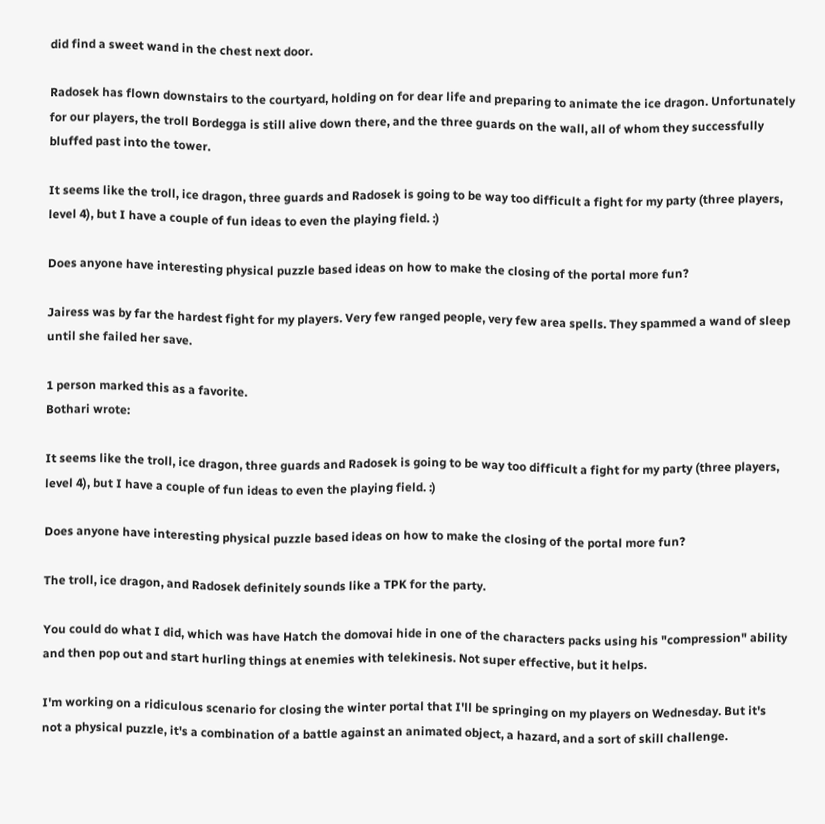did find a sweet wand in the chest next door.

Radosek has flown downstairs to the courtyard, holding on for dear life and preparing to animate the ice dragon. Unfortunately for our players, the troll Bordegga is still alive down there, and the three guards on the wall, all of whom they successfully bluffed past into the tower.

It seems like the troll, ice dragon, three guards and Radosek is going to be way too difficult a fight for my party (three players, level 4), but I have a couple of fun ideas to even the playing field. :)

Does anyone have interesting physical puzzle based ideas on how to make the closing of the portal more fun?

Jairess was by far the hardest fight for my players. Very few ranged people, very few area spells. They spammed a wand of sleep until she failed her save.

1 person marked this as a favorite.
Bothari wrote:

It seems like the troll, ice dragon, three guards and Radosek is going to be way too difficult a fight for my party (three players, level 4), but I have a couple of fun ideas to even the playing field. :)

Does anyone have interesting physical puzzle based ideas on how to make the closing of the portal more fun?

The troll, ice dragon, and Radosek definitely sounds like a TPK for the party.

You could do what I did, which was have Hatch the domovai hide in one of the characters packs using his "compression" ability and then pop out and start hurling things at enemies with telekinesis. Not super effective, but it helps.

I'm working on a ridiculous scenario for closing the winter portal that I'll be springing on my players on Wednesday. But it's not a physical puzzle, it's a combination of a battle against an animated object, a hazard, and a sort of skill challenge.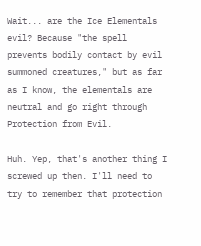Wait... are the Ice Elementals evil? Because "the spell prevents bodily contact by evil summoned creatures," but as far as I know, the elementals are neutral and go right through Protection from Evil.

Huh. Yep, that's another thing I screwed up then. I'll need to try to remember that protection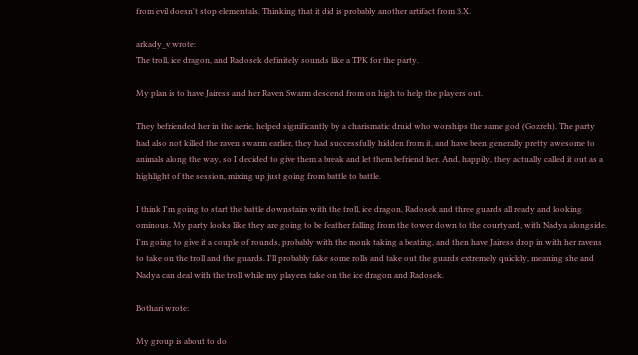from evil doesn't stop elementals. Thinking that it did is probably another artifact from 3.X.

arkady_v wrote:
The troll, ice dragon, and Radosek definitely sounds like a TPK for the party.

My plan is to have Jairess and her Raven Swarm descend from on high to help the players out.

They befriended her in the aerie, helped significantly by a charismatic druid who worships the same god (Gozreh). The party had also not killed the raven swarm earlier, they had successfully hidden from it, and have been generally pretty awesome to animals along the way, so I decided to give them a break and let them befriend her. And, happily, they actually called it out as a highlight of the session, mixing up just going from battle to battle.

I think I'm going to start the battle downstairs with the troll, ice dragon, Radosek and three guards all ready and looking ominous. My party looks like they are going to be feather falling from the tower down to the courtyard, with Nadya alongside. I'm going to give it a couple of rounds, probably with the monk taking a beating, and then have Jairess drop in with her ravens to take on the troll and the guards. I'll probably fake some rolls and take out the guards extremely quickly, meaning she and Nadya can deal with the troll while my players take on the ice dragon and Radosek.

Bothari wrote:

My group is about to do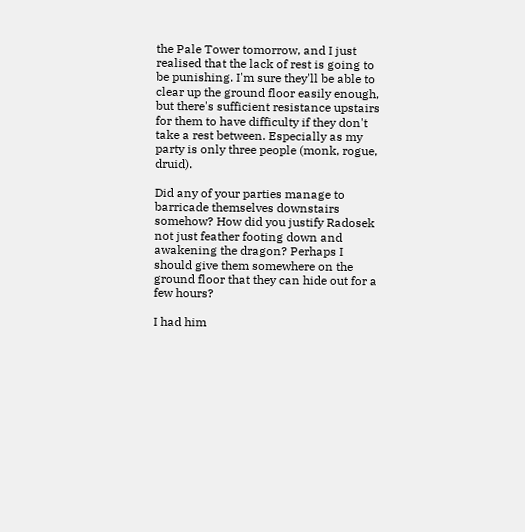the Pale Tower tomorrow, and I just realised that the lack of rest is going to be punishing. I'm sure they'll be able to clear up the ground floor easily enough, but there's sufficient resistance upstairs for them to have difficulty if they don't take a rest between. Especially as my party is only three people (monk, rogue, druid).

Did any of your parties manage to barricade themselves downstairs somehow? How did you justify Radosek not just feather footing down and awakening the dragon? Perhaps I should give them somewhere on the ground floor that they can hide out for a few hours?

I had him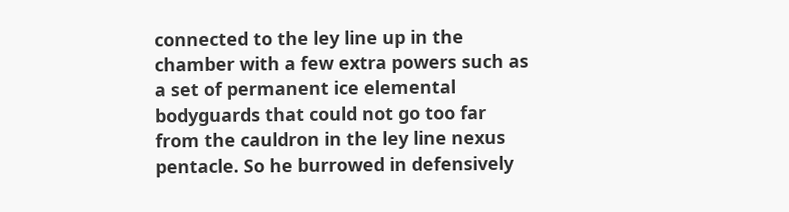connected to the ley line up in the chamber with a few extra powers such as a set of permanent ice elemental bodyguards that could not go too far from the cauldron in the ley line nexus pentacle. So he burrowed in defensively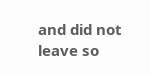and did not leave so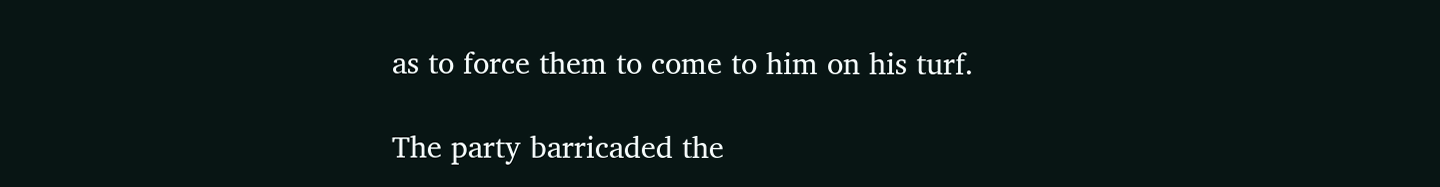as to force them to come to him on his turf.

The party barricaded the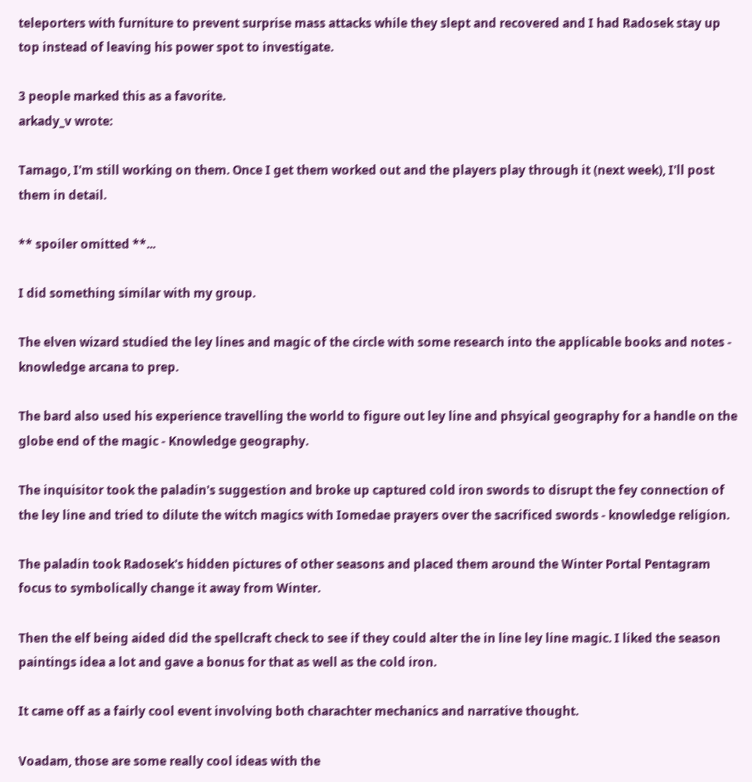teleporters with furniture to prevent surprise mass attacks while they slept and recovered and I had Radosek stay up top instead of leaving his power spot to investigate.

3 people marked this as a favorite.
arkady_v wrote:

Tamago, I'm still working on them. Once I get them worked out and the players play through it (next week), I'll post them in detail.

** spoiler omitted **...

I did something similar with my group.

The elven wizard studied the ley lines and magic of the circle with some research into the applicable books and notes - knowledge arcana to prep.

The bard also used his experience travelling the world to figure out ley line and phsyical geography for a handle on the globe end of the magic - Knowledge geography.

The inquisitor took the paladin's suggestion and broke up captured cold iron swords to disrupt the fey connection of the ley line and tried to dilute the witch magics with Iomedae prayers over the sacrificed swords - knowledge religion.

The paladin took Radosek's hidden pictures of other seasons and placed them around the Winter Portal Pentagram focus to symbolically change it away from Winter.

Then the elf being aided did the spellcraft check to see if they could alter the in line ley line magic. I liked the season paintings idea a lot and gave a bonus for that as well as the cold iron.

It came off as a fairly cool event involving both charachter mechanics and narrative thought.

Voadam, those are some really cool ideas with the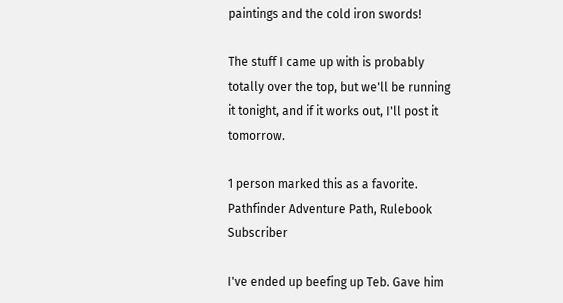paintings and the cold iron swords!

The stuff I came up with is probably totally over the top, but we'll be running it tonight, and if it works out, I'll post it tomorrow.

1 person marked this as a favorite.
Pathfinder Adventure Path, Rulebook Subscriber

I've ended up beefing up Teb. Gave him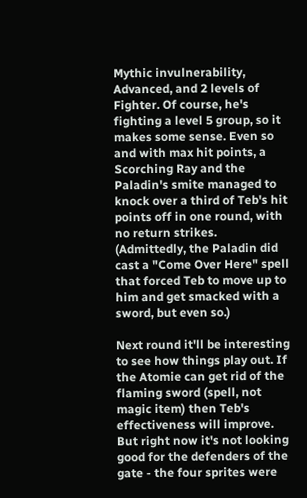Mythic invulnerability, Advanced, and 2 levels of Fighter. Of course, he's fighting a level 5 group, so it makes some sense. Even so and with max hit points, a Scorching Ray and the Paladin's smite managed to knock over a third of Teb's hit points off in one round, with no return strikes. (Admittedly, the Paladin did cast a "Come Over Here" spell that forced Teb to move up to him and get smacked with a sword, but even so.)

Next round it'll be interesting to see how things play out. If the Atomie can get rid of the flaming sword (spell, not magic item) then Teb's effectiveness will improve. But right now it's not looking good for the defenders of the gate - the four sprites were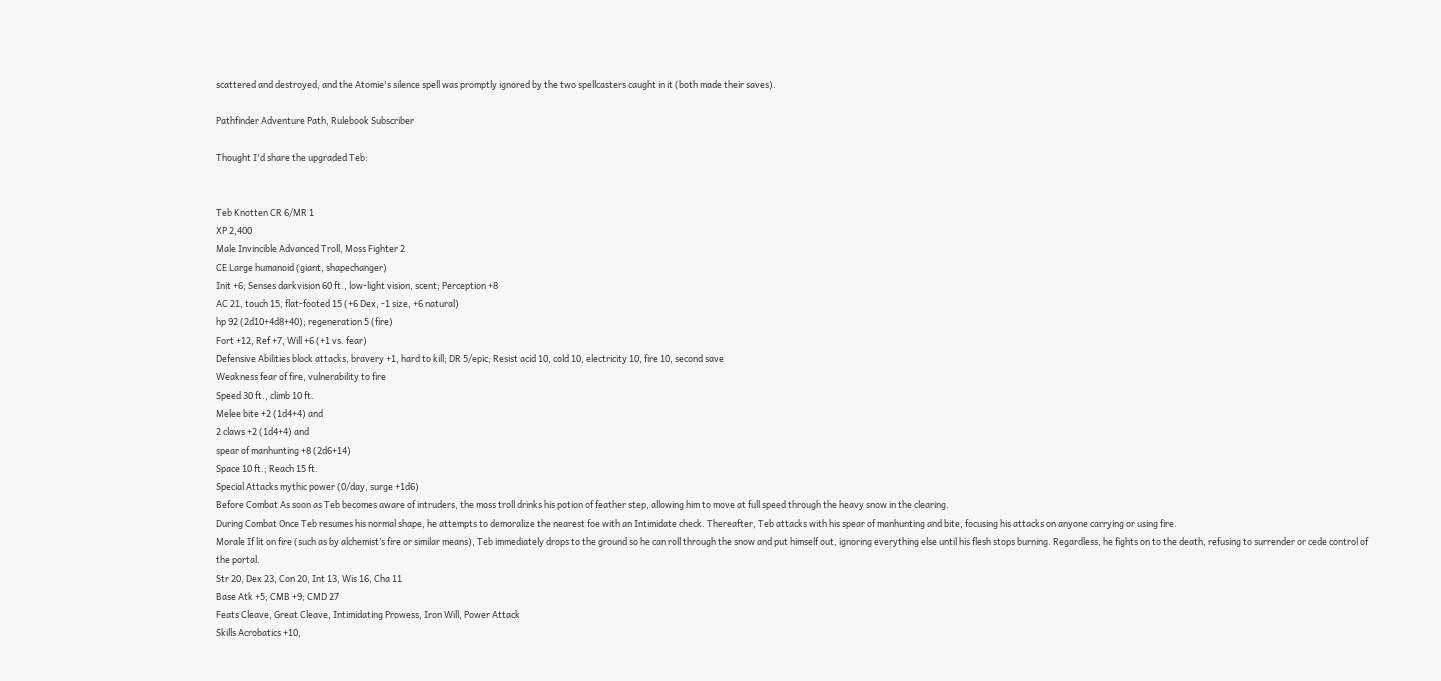scattered and destroyed, and the Atomie's silence spell was promptly ignored by the two spellcasters caught in it (both made their saves).

Pathfinder Adventure Path, Rulebook Subscriber

Thought I'd share the upgraded Teb:


Teb Knotten CR 6/MR 1
XP 2,400
Male Invincible Advanced Troll, Moss Fighter 2
CE Large humanoid (giant, shapechanger)
Init +6; Senses darkvision 60 ft., low-light vision, scent; Perception +8
AC 21, touch 15, flat-footed 15 (+6 Dex, -1 size, +6 natural)
hp 92 (2d10+4d8+40); regeneration 5 (fire)
Fort +12, Ref +7, Will +6 (+1 vs. fear)
Defensive Abilities block attacks, bravery +1, hard to kill; DR 5/epic; Resist acid 10, cold 10, electricity 10, fire 10, second save
Weakness fear of fire, vulnerability to fire
Speed 30 ft., climb 10 ft.
Melee bite +2 (1d4+4) and
2 claws +2 (1d4+4) and
spear of manhunting +8 (2d6+14)
Space 10 ft.; Reach 15 ft.
Special Attacks mythic power (0/day, surge +1d6)
Before Combat As soon as Teb becomes aware of intruders, the moss troll drinks his potion of feather step, allowing him to move at full speed through the heavy snow in the clearing.
During Combat Once Teb resumes his normal shape, he attempts to demoralize the nearest foe with an Intimidate check. Thereafter, Teb attacks with his spear of manhunting and bite, focusing his attacks on anyone carrying or using fire.
Morale If lit on fire (such as by alchemist’s fire or similar means), Teb immediately drops to the ground so he can roll through the snow and put himself out, ignoring everything else until his flesh stops burning. Regardless, he fights on to the death, refusing to surrender or cede control of the portal.
Str 20, Dex 23, Con 20, Int 13, Wis 16, Cha 11
Base Atk +5; CMB +9; CMD 27
Feats Cleave, Great Cleave, Intimidating Prowess, Iron Will, Power Attack
Skills Acrobatics +10,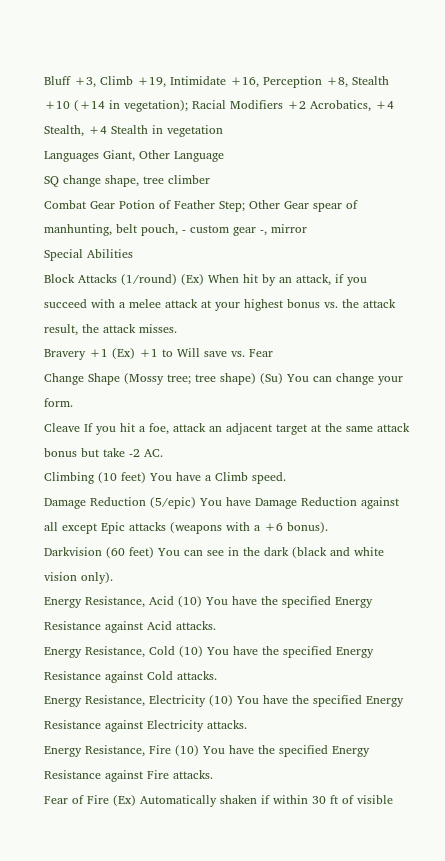Bluff +3, Climb +19, Intimidate +16, Perception +8, Stealth +10 (+14 in vegetation); Racial Modifiers +2 Acrobatics, +4 Stealth, +4 Stealth in vegetation
Languages Giant, Other Language
SQ change shape, tree climber
Combat Gear Potion of Feather Step; Other Gear spear of manhunting, belt pouch, - custom gear -, mirror
Special Abilities
Block Attacks (1/round) (Ex) When hit by an attack, if you succeed with a melee attack at your highest bonus vs. the attack result, the attack misses.
Bravery +1 (Ex) +1 to Will save vs. Fear
Change Shape (Mossy tree; tree shape) (Su) You can change your form.
Cleave If you hit a foe, attack an adjacent target at the same attack bonus but take -2 AC.
Climbing (10 feet) You have a Climb speed.
Damage Reduction (5/epic) You have Damage Reduction against all except Epic attacks (weapons with a +6 bonus).
Darkvision (60 feet) You can see in the dark (black and white vision only).
Energy Resistance, Acid (10) You have the specified Energy Resistance against Acid attacks.
Energy Resistance, Cold (10) You have the specified Energy Resistance against Cold attacks.
Energy Resistance, Electricity (10) You have the specified Energy Resistance against Electricity attacks.
Energy Resistance, Fire (10) You have the specified Energy Resistance against Fire attacks.
Fear of Fire (Ex) Automatically shaken if within 30 ft of visible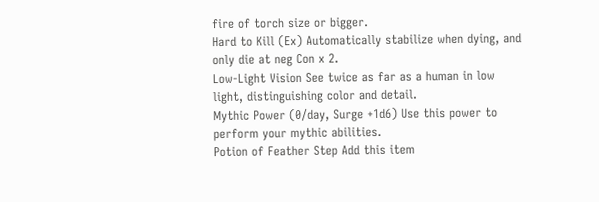fire of torch size or bigger.
Hard to Kill (Ex) Automatically stabilize when dying, and only die at neg Con x 2.
Low-Light Vision See twice as far as a human in low light, distinguishing color and detail.
Mythic Power (0/day, Surge +1d6) Use this power to perform your mythic abilities.
Potion of Feather Step Add this item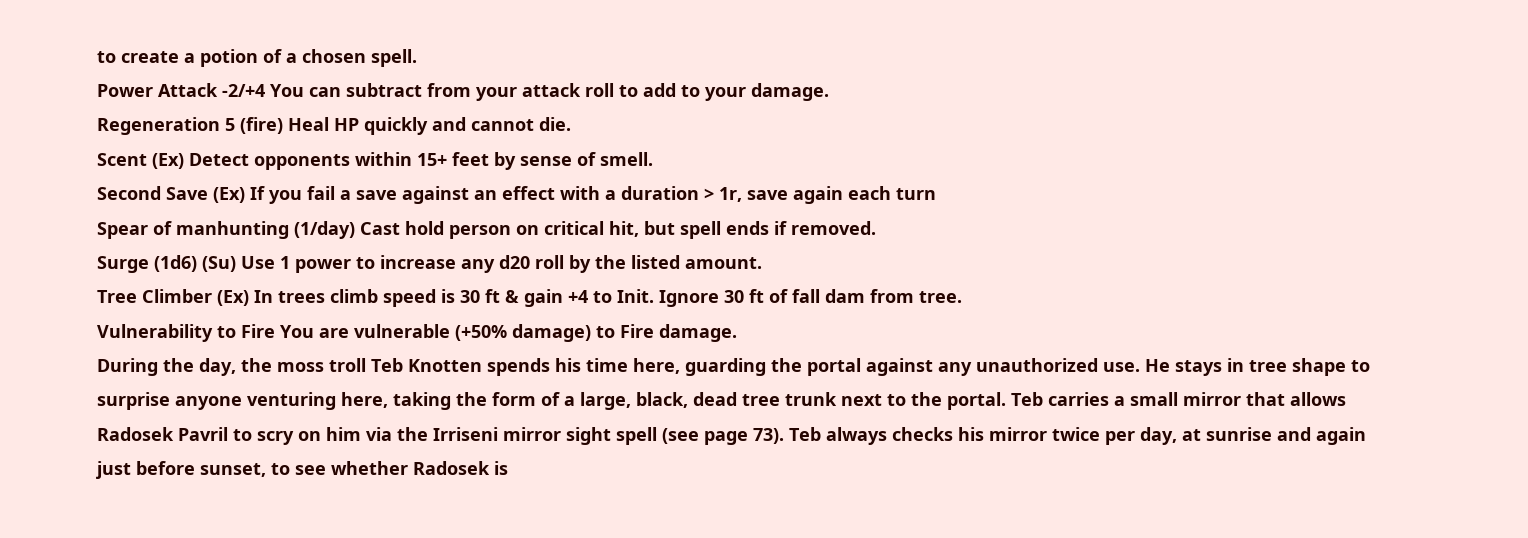to create a potion of a chosen spell.
Power Attack -2/+4 You can subtract from your attack roll to add to your damage.
Regeneration 5 (fire) Heal HP quickly and cannot die.
Scent (Ex) Detect opponents within 15+ feet by sense of smell.
Second Save (Ex) If you fail a save against an effect with a duration > 1r, save again each turn
Spear of manhunting (1/day) Cast hold person on critical hit, but spell ends if removed.
Surge (1d6) (Su) Use 1 power to increase any d20 roll by the listed amount.
Tree Climber (Ex) In trees climb speed is 30 ft & gain +4 to Init. Ignore 30 ft of fall dam from tree.
Vulnerability to Fire You are vulnerable (+50% damage) to Fire damage.
During the day, the moss troll Teb Knotten spends his time here, guarding the portal against any unauthorized use. He stays in tree shape to surprise anyone venturing here, taking the form of a large, black, dead tree trunk next to the portal. Teb carries a small mirror that allows Radosek Pavril to scry on him via the Irriseni mirror sight spell (see page 73). Teb always checks his mirror twice per day, at sunrise and again just before sunset, to see whether Radosek is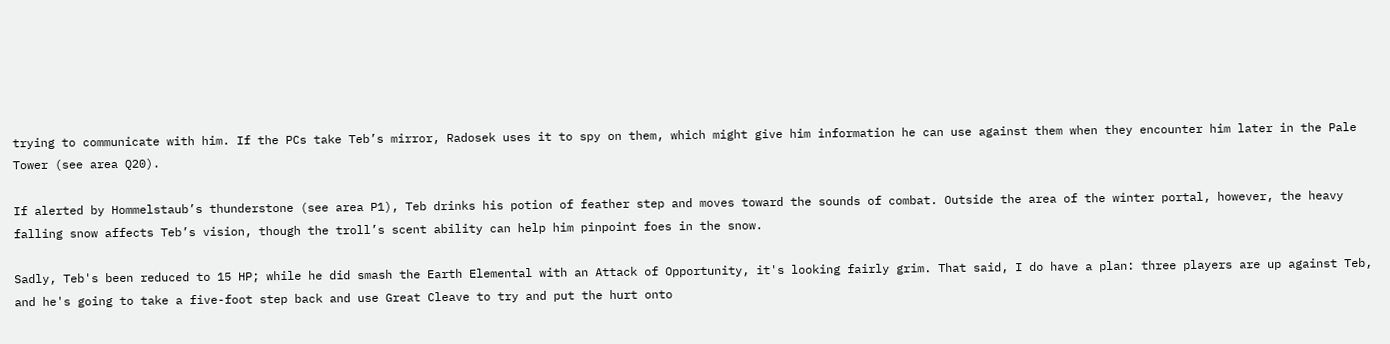trying to communicate with him. If the PCs take Teb’s mirror, Radosek uses it to spy on them, which might give him information he can use against them when they encounter him later in the Pale Tower (see area Q20).

If alerted by Hommelstaub’s thunderstone (see area P1), Teb drinks his potion of feather step and moves toward the sounds of combat. Outside the area of the winter portal, however, the heavy falling snow affects Teb’s vision, though the troll’s scent ability can help him pinpoint foes in the snow.

Sadly, Teb's been reduced to 15 HP; while he did smash the Earth Elemental with an Attack of Opportunity, it's looking fairly grim. That said, I do have a plan: three players are up against Teb, and he's going to take a five-foot step back and use Great Cleave to try and put the hurt onto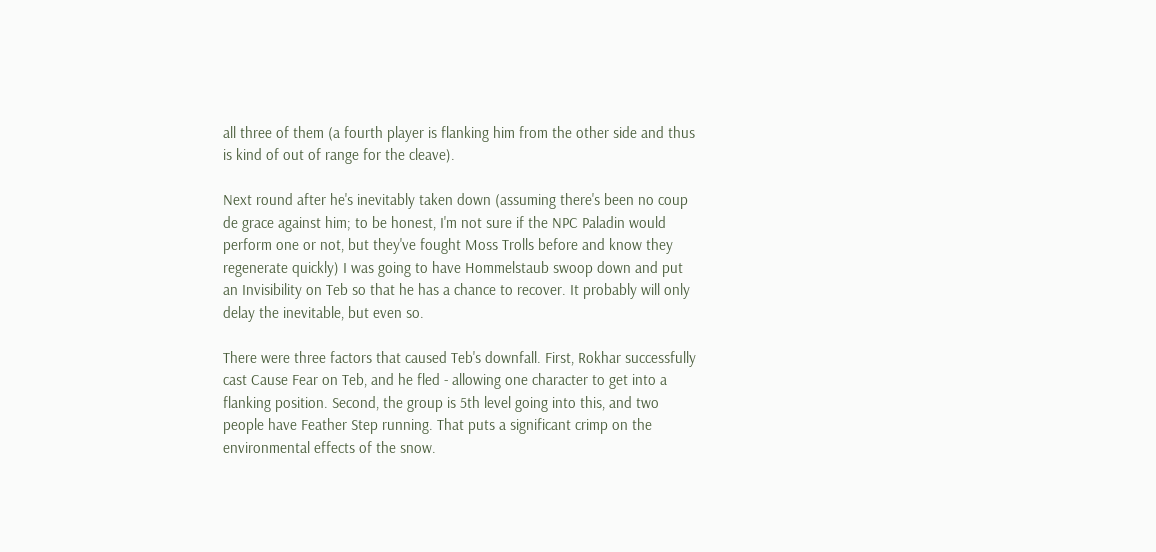all three of them (a fourth player is flanking him from the other side and thus is kind of out of range for the cleave).

Next round after he's inevitably taken down (assuming there's been no coup de grace against him; to be honest, I'm not sure if the NPC Paladin would perform one or not, but they've fought Moss Trolls before and know they regenerate quickly) I was going to have Hommelstaub swoop down and put an Invisibility on Teb so that he has a chance to recover. It probably will only delay the inevitable, but even so.

There were three factors that caused Teb's downfall. First, Rokhar successfully cast Cause Fear on Teb, and he fled - allowing one character to get into a flanking position. Second, the group is 5th level going into this, and two people have Feather Step running. That puts a significant crimp on the environmental effects of the snow.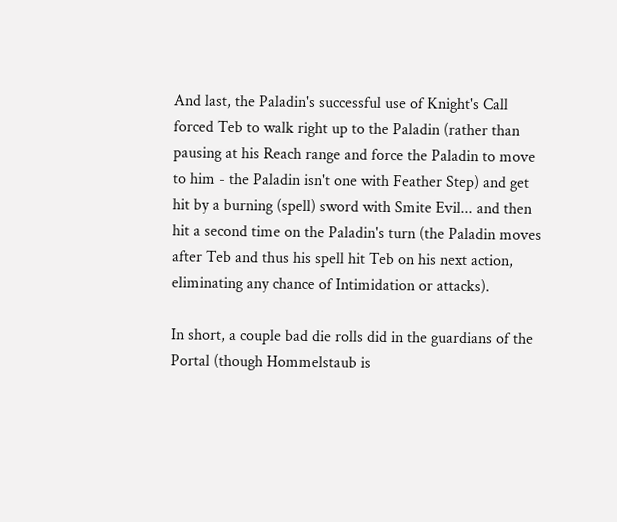And last, the Paladin's successful use of Knight's Call forced Teb to walk right up to the Paladin (rather than pausing at his Reach range and force the Paladin to move to him - the Paladin isn't one with Feather Step) and get hit by a burning (spell) sword with Smite Evil... and then hit a second time on the Paladin's turn (the Paladin moves after Teb and thus his spell hit Teb on his next action, eliminating any chance of Intimidation or attacks).

In short, a couple bad die rolls did in the guardians of the Portal (though Hommelstaub is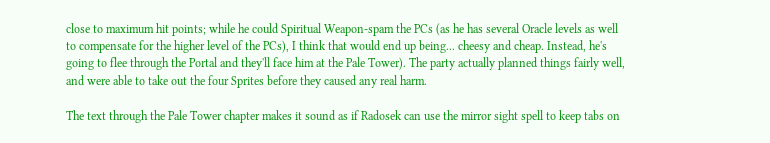close to maximum hit points; while he could Spiritual Weapon-spam the PCs (as he has several Oracle levels as well to compensate for the higher level of the PCs), I think that would end up being... cheesy and cheap. Instead, he's going to flee through the Portal and they'll face him at the Pale Tower). The party actually planned things fairly well, and were able to take out the four Sprites before they caused any real harm.

The text through the Pale Tower chapter makes it sound as if Radosek can use the mirror sight spell to keep tabs on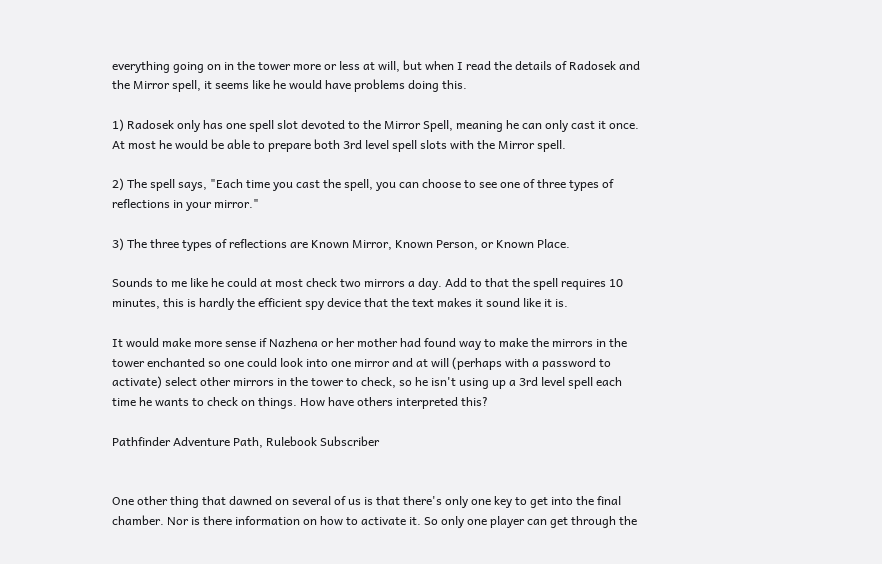everything going on in the tower more or less at will, but when I read the details of Radosek and the Mirror spell, it seems like he would have problems doing this.

1) Radosek only has one spell slot devoted to the Mirror Spell, meaning he can only cast it once. At most he would be able to prepare both 3rd level spell slots with the Mirror spell.

2) The spell says, "Each time you cast the spell, you can choose to see one of three types of reflections in your mirror."

3) The three types of reflections are Known Mirror, Known Person, or Known Place.

Sounds to me like he could at most check two mirrors a day. Add to that the spell requires 10 minutes, this is hardly the efficient spy device that the text makes it sound like it is.

It would make more sense if Nazhena or her mother had found way to make the mirrors in the tower enchanted so one could look into one mirror and at will (perhaps with a password to activate) select other mirrors in the tower to check, so he isn't using up a 3rd level spell each time he wants to check on things. How have others interpreted this?

Pathfinder Adventure Path, Rulebook Subscriber


One other thing that dawned on several of us is that there's only one key to get into the final chamber. Nor is there information on how to activate it. So only one player can get through the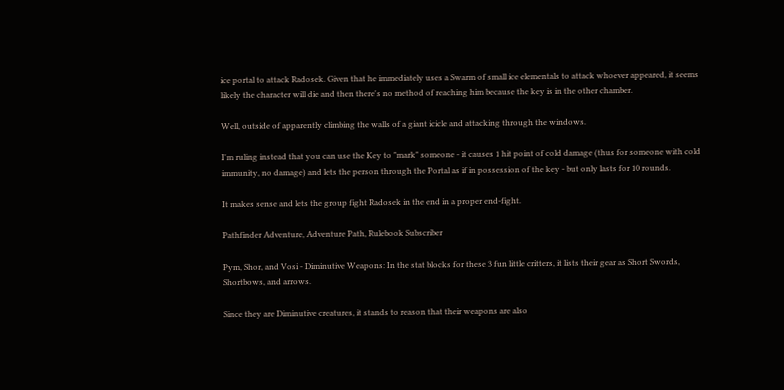ice portal to attack Radosek. Given that he immediately uses a Swarm of small ice elementals to attack whoever appeared, it seems likely the character will die and then there's no method of reaching him because the key is in the other chamber.

Well, outside of apparently climbing the walls of a giant icicle and attacking through the windows.

I'm ruling instead that you can use the Key to "mark" someone - it causes 1 hit point of cold damage (thus for someone with cold immunity, no damage) and lets the person through the Portal as if in possession of the key - but only lasts for 10 rounds.

It makes sense and lets the group fight Radosek in the end in a proper end-fight.

Pathfinder Adventure, Adventure Path, Rulebook Subscriber

Pym, Shor, and Vosi - Diminutive Weapons: In the stat blocks for these 3 fun little critters, it lists their gear as Short Swords, Shortbows, and arrows.

Since they are Diminutive creatures, it stands to reason that their weapons are also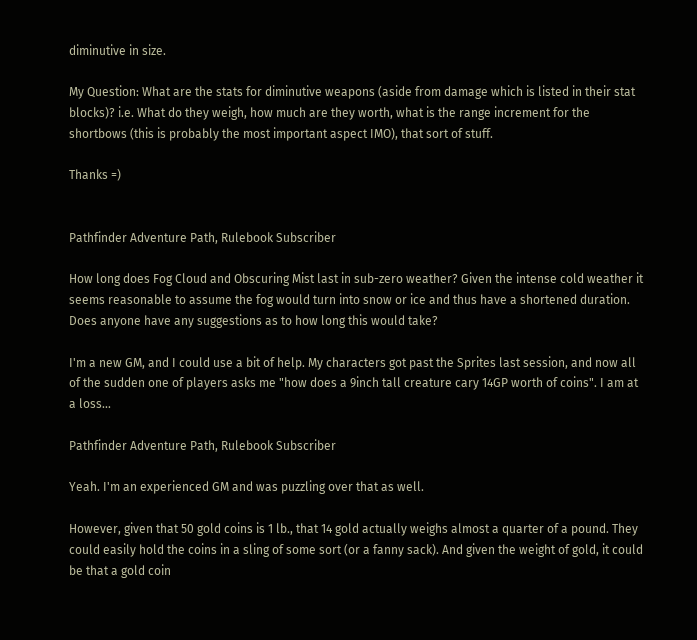diminutive in size.

My Question: What are the stats for diminutive weapons (aside from damage which is listed in their stat blocks)? i.e. What do they weigh, how much are they worth, what is the range increment for the shortbows (this is probably the most important aspect IMO), that sort of stuff.

Thanks =)


Pathfinder Adventure Path, Rulebook Subscriber

How long does Fog Cloud and Obscuring Mist last in sub-zero weather? Given the intense cold weather it seems reasonable to assume the fog would turn into snow or ice and thus have a shortened duration. Does anyone have any suggestions as to how long this would take?

I'm a new GM, and I could use a bit of help. My characters got past the Sprites last session, and now all of the sudden one of players asks me "how does a 9inch tall creature cary 14GP worth of coins". I am at a loss...

Pathfinder Adventure Path, Rulebook Subscriber

Yeah. I'm an experienced GM and was puzzling over that as well.

However, given that 50 gold coins is 1 lb., that 14 gold actually weighs almost a quarter of a pound. They could easily hold the coins in a sling of some sort (or a fanny sack). And given the weight of gold, it could be that a gold coin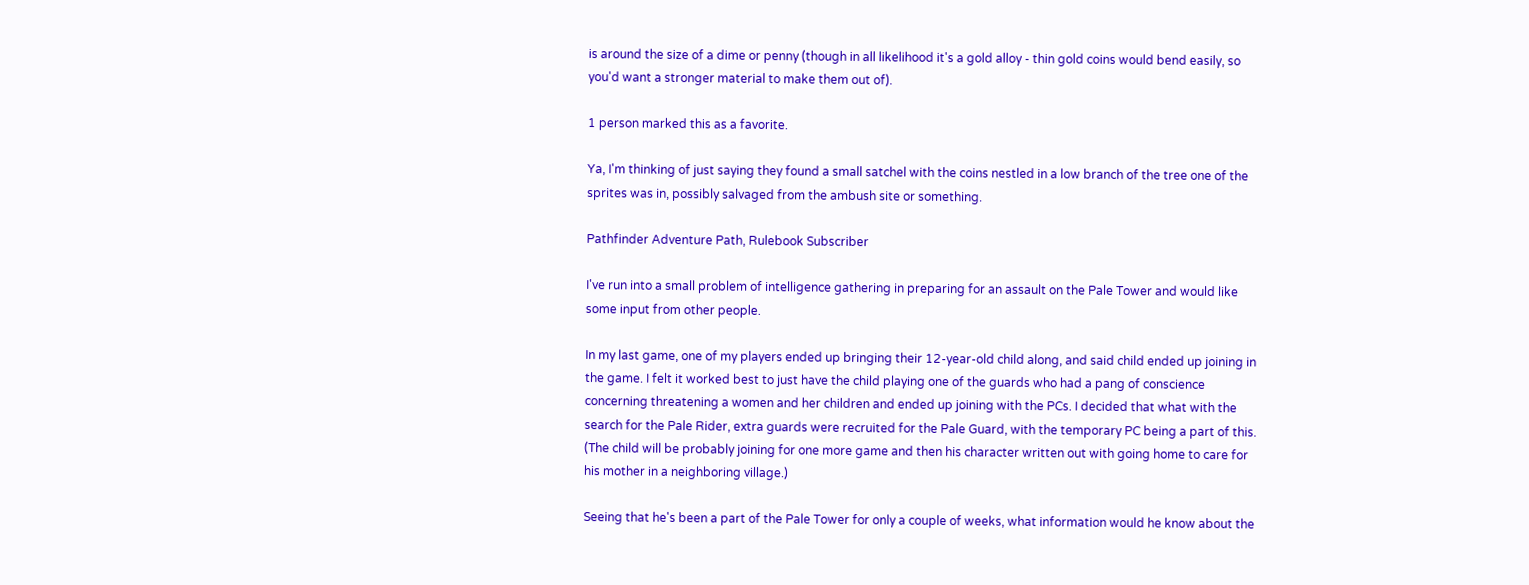is around the size of a dime or penny (though in all likelihood it's a gold alloy - thin gold coins would bend easily, so you'd want a stronger material to make them out of).

1 person marked this as a favorite.

Ya, I'm thinking of just saying they found a small satchel with the coins nestled in a low branch of the tree one of the sprites was in, possibly salvaged from the ambush site or something.

Pathfinder Adventure Path, Rulebook Subscriber

I've run into a small problem of intelligence gathering in preparing for an assault on the Pale Tower and would like some input from other people.

In my last game, one of my players ended up bringing their 12-year-old child along, and said child ended up joining in the game. I felt it worked best to just have the child playing one of the guards who had a pang of conscience concerning threatening a women and her children and ended up joining with the PCs. I decided that what with the search for the Pale Rider, extra guards were recruited for the Pale Guard, with the temporary PC being a part of this. (The child will be probably joining for one more game and then his character written out with going home to care for his mother in a neighboring village.)

Seeing that he's been a part of the Pale Tower for only a couple of weeks, what information would he know about the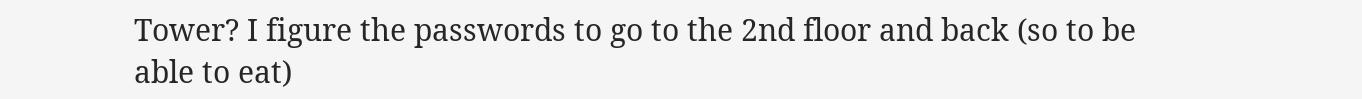Tower? I figure the passwords to go to the 2nd floor and back (so to be able to eat)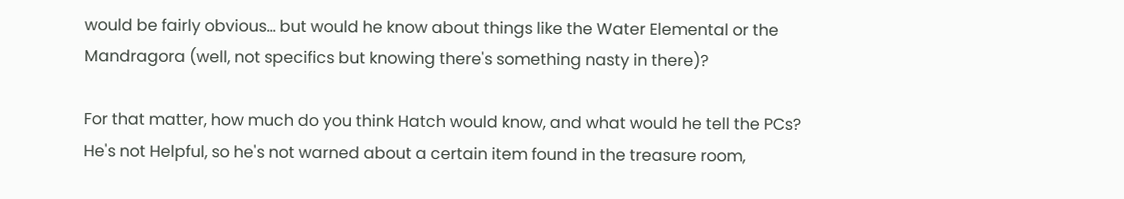would be fairly obvious... but would he know about things like the Water Elemental or the Mandragora (well, not specifics but knowing there's something nasty in there)?

For that matter, how much do you think Hatch would know, and what would he tell the PCs? He's not Helpful, so he's not warned about a certain item found in the treasure room,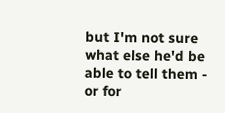but I'm not sure what else he'd be able to tell them - or for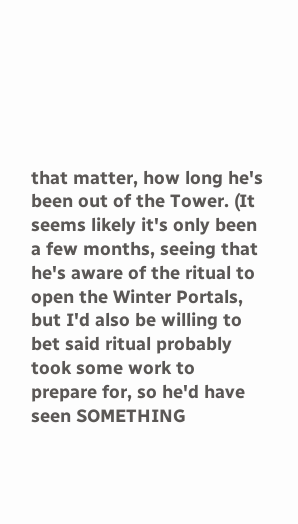that matter, how long he's been out of the Tower. (It seems likely it's only been a few months, seeing that he's aware of the ritual to open the Winter Portals, but I'd also be willing to bet said ritual probably took some work to prepare for, so he'd have seen SOMETHING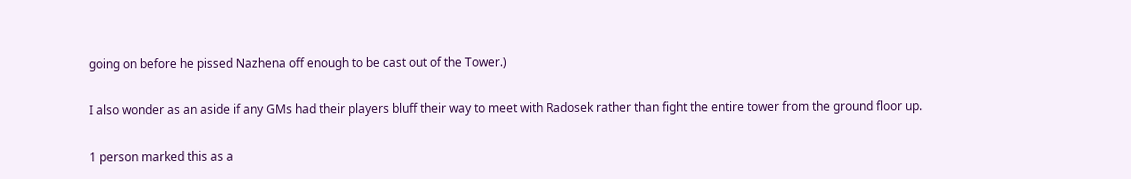going on before he pissed Nazhena off enough to be cast out of the Tower.)

I also wonder as an aside if any GMs had their players bluff their way to meet with Radosek rather than fight the entire tower from the ground floor up.

1 person marked this as a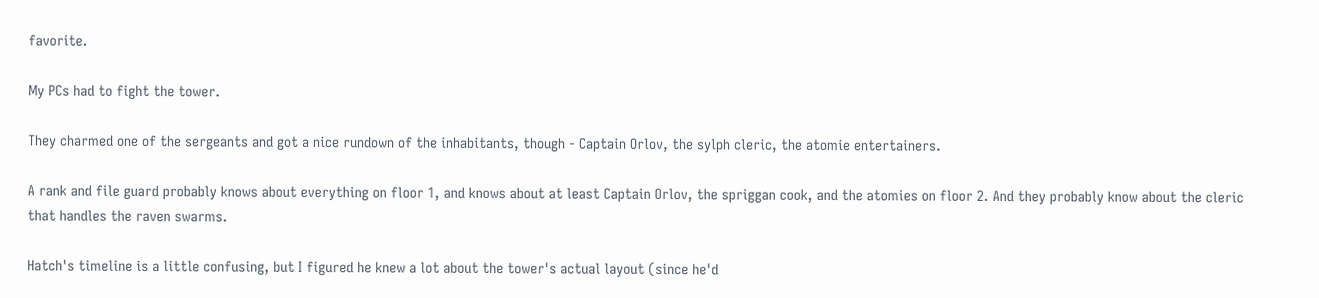favorite.

My PCs had to fight the tower.

They charmed one of the sergeants and got a nice rundown of the inhabitants, though - Captain Orlov, the sylph cleric, the atomie entertainers.

A rank and file guard probably knows about everything on floor 1, and knows about at least Captain Orlov, the spriggan cook, and the atomies on floor 2. And they probably know about the cleric that handles the raven swarms.

Hatch's timeline is a little confusing, but I figured he knew a lot about the tower's actual layout (since he'd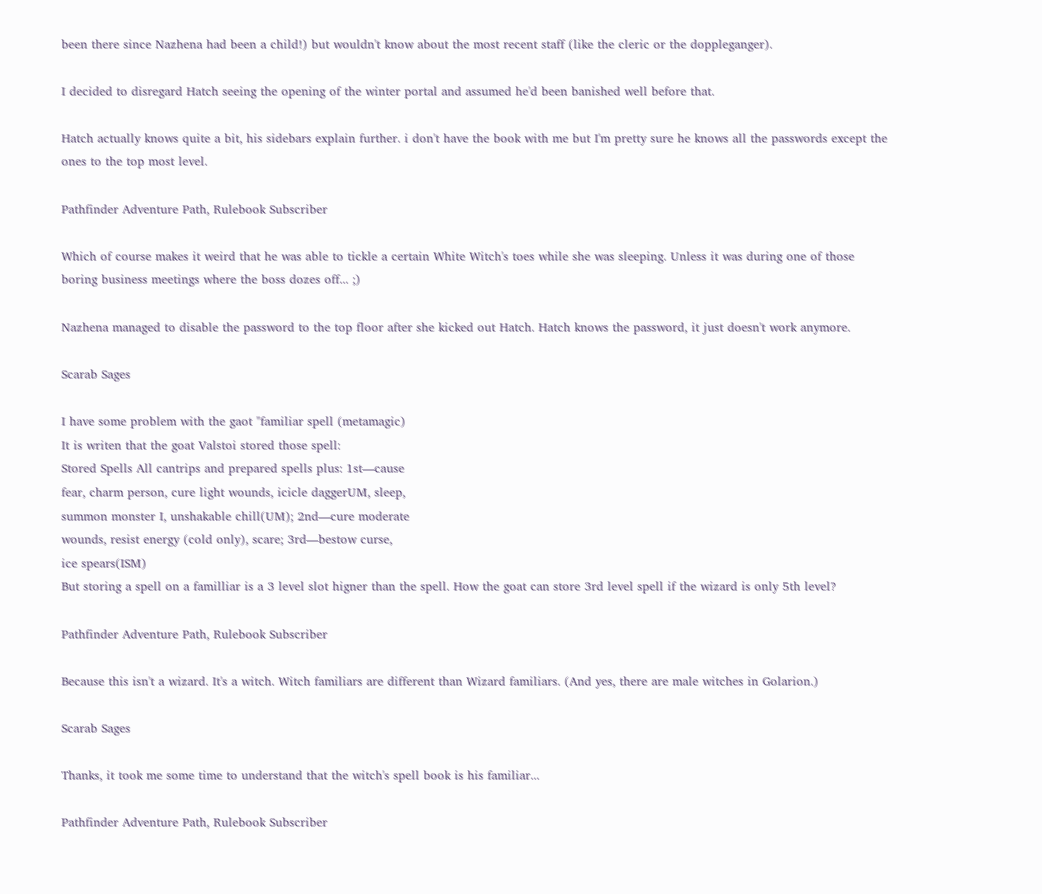been there since Nazhena had been a child!) but wouldn't know about the most recent staff (like the cleric or the doppleganger).

I decided to disregard Hatch seeing the opening of the winter portal and assumed he'd been banished well before that.

Hatch actually knows quite a bit, his sidebars explain further. i don't have the book with me but I'm pretty sure he knows all the passwords except the ones to the top most level.

Pathfinder Adventure Path, Rulebook Subscriber

Which of course makes it weird that he was able to tickle a certain White Witch's toes while she was sleeping. Unless it was during one of those boring business meetings where the boss dozes off... ;)

Nazhena managed to disable the password to the top floor after she kicked out Hatch. Hatch knows the password, it just doesn't work anymore.

Scarab Sages

I have some problem with the gaot "familiar spell (metamagic)
It is writen that the goat Valstoi stored those spell:
Stored Spells All cantrips and prepared spells plus: 1st—cause
fear, charm person, cure light wounds, icicle daggerUM, sleep,
summon monster I, unshakable chill(UM); 2nd—cure moderate
wounds, resist energy (cold only), scare; 3rd—bestow curse,
ice spears(ISM)
But storing a spell on a familliar is a 3 level slot higner than the spell. How the goat can store 3rd level spell if the wizard is only 5th level?

Pathfinder Adventure Path, Rulebook Subscriber

Because this isn't a wizard. It's a witch. Witch familiars are different than Wizard familiars. (And yes, there are male witches in Golarion.)

Scarab Sages

Thanks, it took me some time to understand that the witch's spell book is his familiar...

Pathfinder Adventure Path, Rulebook Subscriber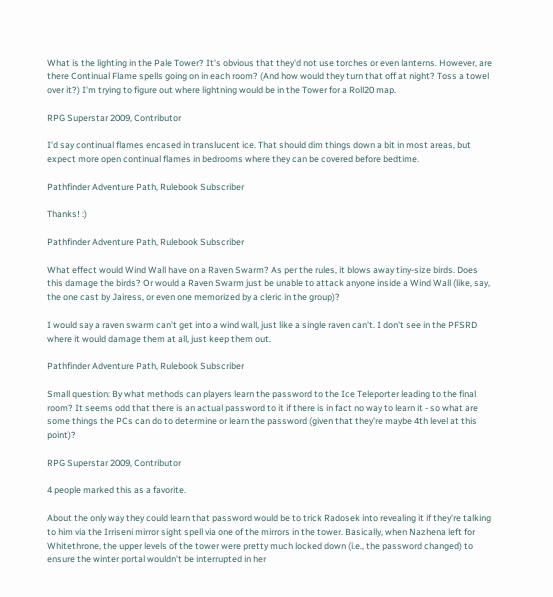What is the lighting in the Pale Tower? It's obvious that they'd not use torches or even lanterns. However, are there Continual Flame spells going on in each room? (And how would they turn that off at night? Toss a towel over it?) I'm trying to figure out where lightning would be in the Tower for a Roll20 map.

RPG Superstar 2009, Contributor

I'd say continual flames encased in translucent ice. That should dim things down a bit in most areas, but expect more open continual flames in bedrooms where they can be covered before bedtime.

Pathfinder Adventure Path, Rulebook Subscriber

Thanks! :)

Pathfinder Adventure Path, Rulebook Subscriber

What effect would Wind Wall have on a Raven Swarm? As per the rules, it blows away tiny-size birds. Does this damage the birds? Or would a Raven Swarm just be unable to attack anyone inside a Wind Wall (like, say, the one cast by Jairess, or even one memorized by a cleric in the group)?

I would say a raven swarm can't get into a wind wall, just like a single raven can't. I don't see in the PFSRD where it would damage them at all, just keep them out.

Pathfinder Adventure Path, Rulebook Subscriber

Small question: By what methods can players learn the password to the Ice Teleporter leading to the final room? It seems odd that there is an actual password to it if there is in fact no way to learn it - so what are some things the PCs can do to determine or learn the password (given that they're maybe 4th level at this point)?

RPG Superstar 2009, Contributor

4 people marked this as a favorite.

About the only way they could learn that password would be to trick Radosek into revealing it if they're talking to him via the Irriseni mirror sight spell via one of the mirrors in the tower. Basically, when Nazhena left for Whitethrone, the upper levels of the tower were pretty much locked down (i.e., the password changed) to ensure the winter portal wouldn't be interrupted in her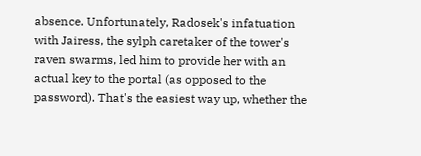absence. Unfortunately, Radosek's infatuation with Jairess, the sylph caretaker of the tower's raven swarms, led him to provide her with an actual key to the portal (as opposed to the password). That's the easiest way up, whether the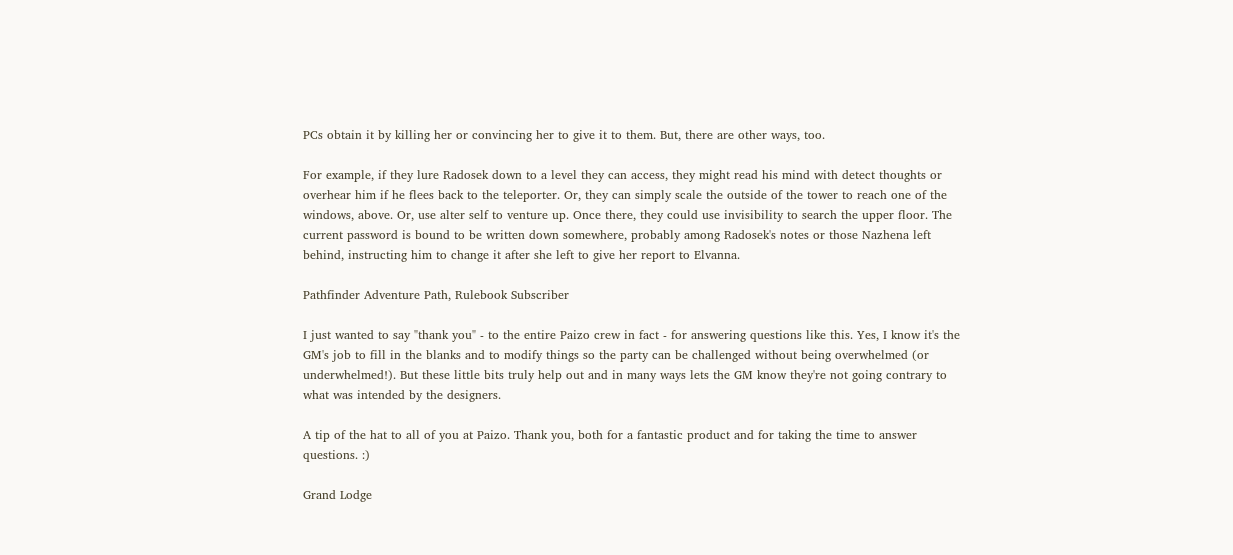PCs obtain it by killing her or convincing her to give it to them. But, there are other ways, too.

For example, if they lure Radosek down to a level they can access, they might read his mind with detect thoughts or overhear him if he flees back to the teleporter. Or, they can simply scale the outside of the tower to reach one of the windows, above. Or, use alter self to venture up. Once there, they could use invisibility to search the upper floor. The current password is bound to be written down somewhere, probably among Radosek's notes or those Nazhena left behind, instructing him to change it after she left to give her report to Elvanna.

Pathfinder Adventure Path, Rulebook Subscriber

I just wanted to say "thank you" - to the entire Paizo crew in fact - for answering questions like this. Yes, I know it's the GM's job to fill in the blanks and to modify things so the party can be challenged without being overwhelmed (or underwhelmed!). But these little bits truly help out and in many ways lets the GM know they're not going contrary to what was intended by the designers.

A tip of the hat to all of you at Paizo. Thank you, both for a fantastic product and for taking the time to answer questions. :)

Grand Lodge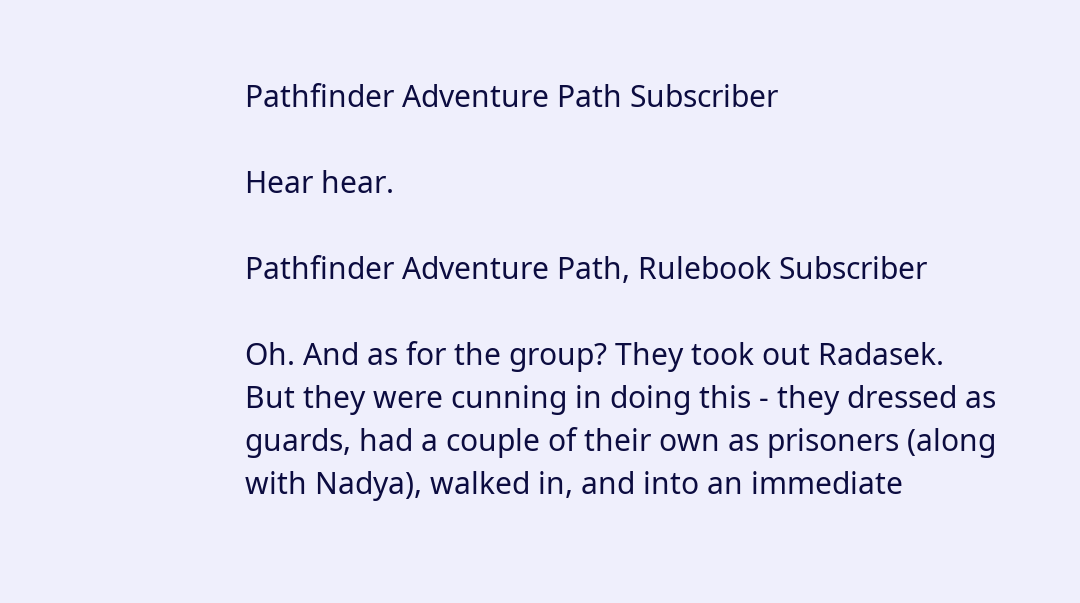Pathfinder Adventure Path Subscriber

Hear hear.

Pathfinder Adventure Path, Rulebook Subscriber

Oh. And as for the group? They took out Radasek. But they were cunning in doing this - they dressed as guards, had a couple of their own as prisoners (along with Nadya), walked in, and into an immediate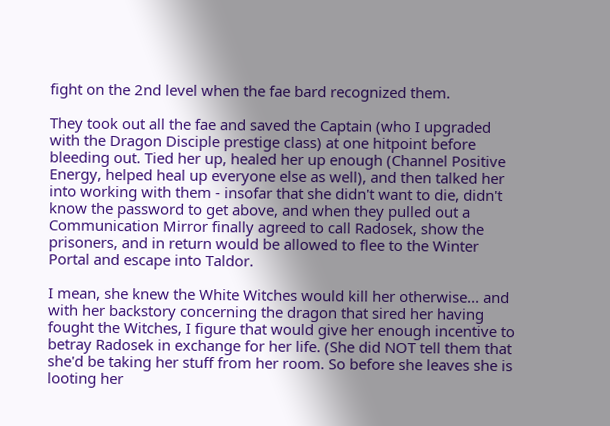fight on the 2nd level when the fae bard recognized them.

They took out all the fae and saved the Captain (who I upgraded with the Dragon Disciple prestige class) at one hitpoint before bleeding out. Tied her up, healed her up enough (Channel Positive Energy, helped heal up everyone else as well), and then talked her into working with them - insofar that she didn't want to die, didn't know the password to get above, and when they pulled out a Communication Mirror finally agreed to call Radosek, show the prisoners, and in return would be allowed to flee to the Winter Portal and escape into Taldor.

I mean, she knew the White Witches would kill her otherwise... and with her backstory concerning the dragon that sired her having fought the Witches, I figure that would give her enough incentive to betray Radosek in exchange for her life. (She did NOT tell them that she'd be taking her stuff from her room. So before she leaves she is looting her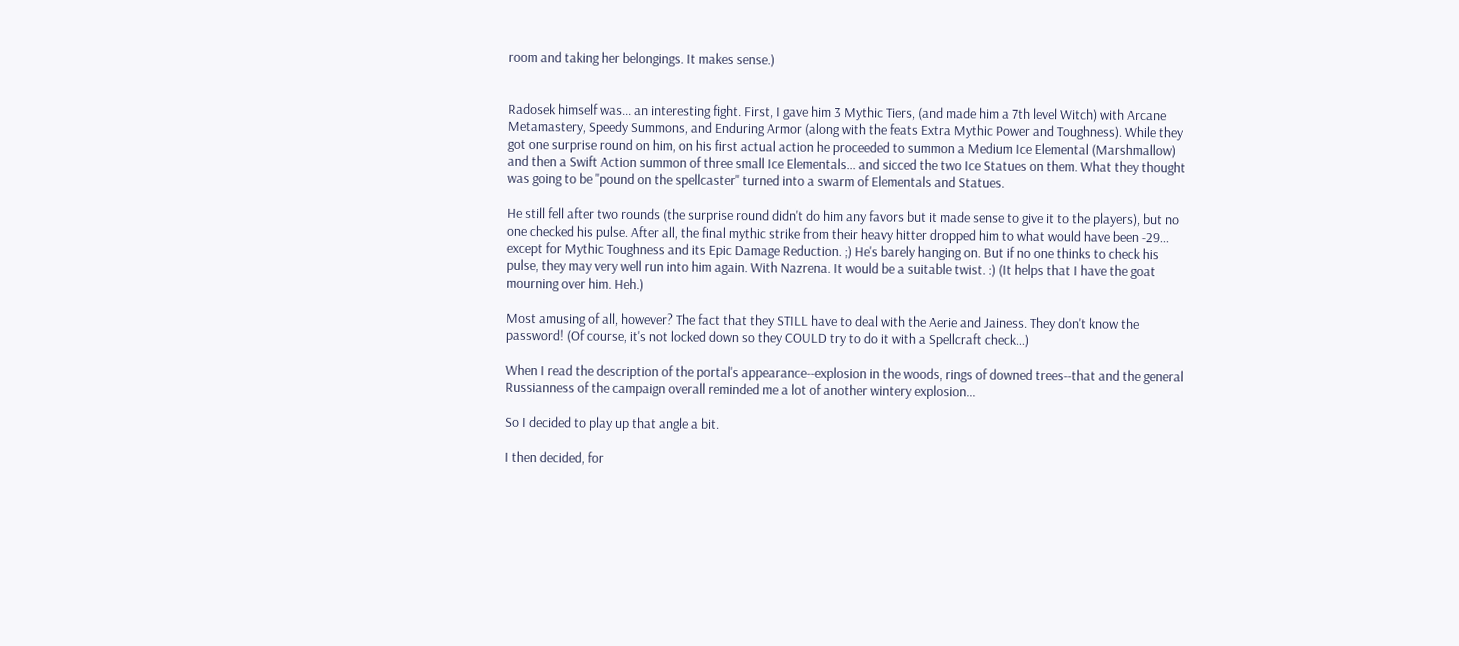room and taking her belongings. It makes sense.)


Radosek himself was... an interesting fight. First, I gave him 3 Mythic Tiers, (and made him a 7th level Witch) with Arcane Metamastery, Speedy Summons, and Enduring Armor (along with the feats Extra Mythic Power and Toughness). While they got one surprise round on him, on his first actual action he proceeded to summon a Medium Ice Elemental (Marshmallow) and then a Swift Action summon of three small Ice Elementals... and sicced the two Ice Statues on them. What they thought was going to be "pound on the spellcaster" turned into a swarm of Elementals and Statues.

He still fell after two rounds (the surprise round didn't do him any favors but it made sense to give it to the players), but no one checked his pulse. After all, the final mythic strike from their heavy hitter dropped him to what would have been -29... except for Mythic Toughness and its Epic Damage Reduction. ;) He's barely hanging on. But if no one thinks to check his pulse, they may very well run into him again. With Nazrena. It would be a suitable twist. :) (It helps that I have the goat mourning over him. Heh.)

Most amusing of all, however? The fact that they STILL have to deal with the Aerie and Jainess. They don't know the password! (Of course, it's not locked down so they COULD try to do it with a Spellcraft check...)

When I read the description of the portal's appearance--explosion in the woods, rings of downed trees--that and the general Russianness of the campaign overall reminded me a lot of another wintery explosion...

So I decided to play up that angle a bit.

I then decided, for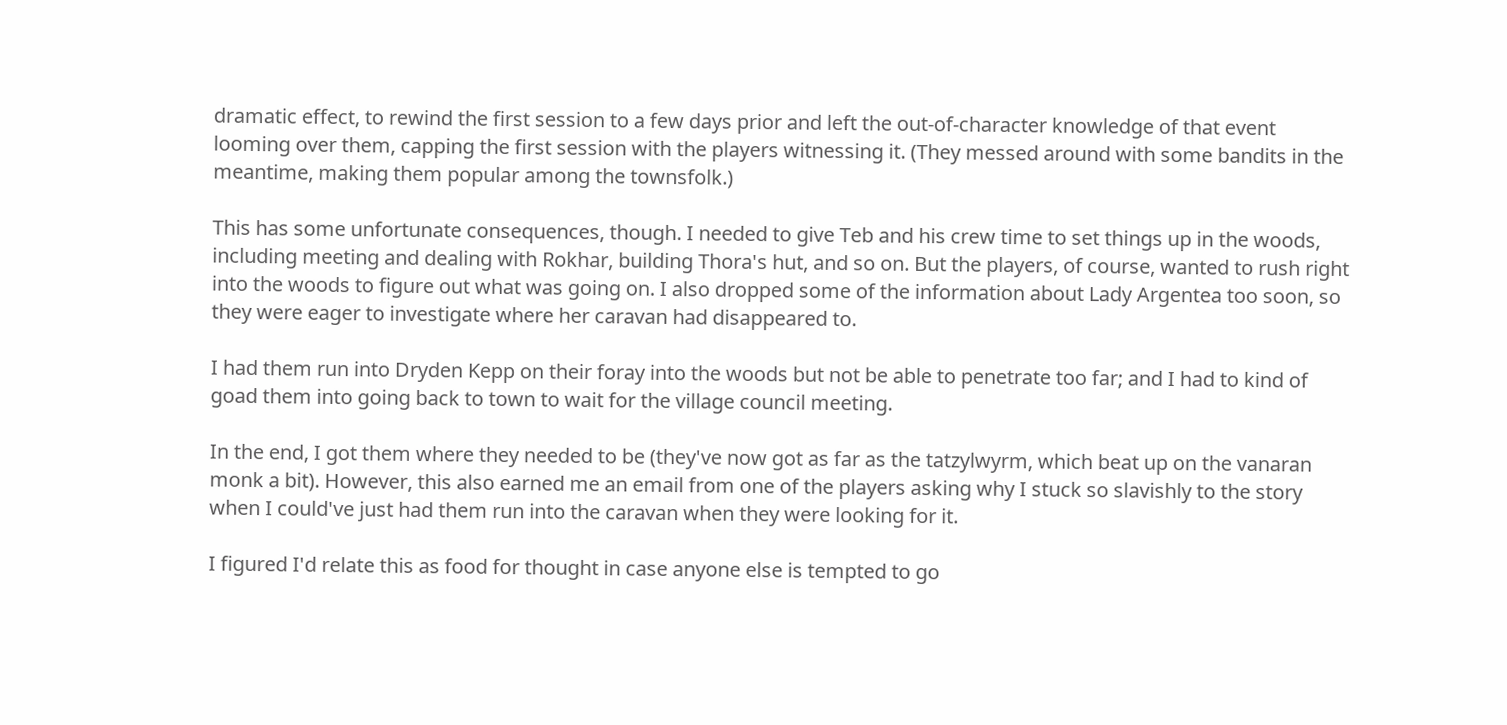dramatic effect, to rewind the first session to a few days prior and left the out-of-character knowledge of that event looming over them, capping the first session with the players witnessing it. (They messed around with some bandits in the meantime, making them popular among the townsfolk.)

This has some unfortunate consequences, though. I needed to give Teb and his crew time to set things up in the woods, including meeting and dealing with Rokhar, building Thora's hut, and so on. But the players, of course, wanted to rush right into the woods to figure out what was going on. I also dropped some of the information about Lady Argentea too soon, so they were eager to investigate where her caravan had disappeared to.

I had them run into Dryden Kepp on their foray into the woods but not be able to penetrate too far; and I had to kind of goad them into going back to town to wait for the village council meeting.

In the end, I got them where they needed to be (they've now got as far as the tatzylwyrm, which beat up on the vanaran monk a bit). However, this also earned me an email from one of the players asking why I stuck so slavishly to the story when I could've just had them run into the caravan when they were looking for it.

I figured I'd relate this as food for thought in case anyone else is tempted to go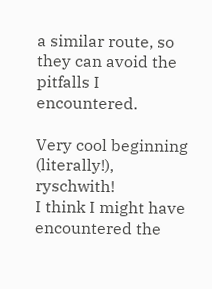a similar route, so they can avoid the pitfalls I encountered.

Very cool beginning (literally!), ryschwith!
I think I might have encountered the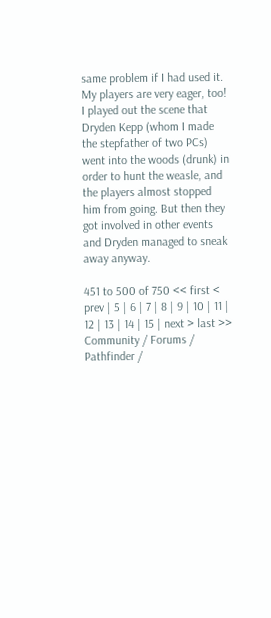same problem if I had used it. My players are very eager, too!
I played out the scene that Dryden Kepp (whom I made the stepfather of two PCs) went into the woods (drunk) in order to hunt the weasle, and the players almost stopped him from going. But then they got involved in other events and Dryden managed to sneak away anyway.

451 to 500 of 750 << first < prev | 5 | 6 | 7 | 8 | 9 | 10 | 11 | 12 | 13 | 14 | 15 | next > last >>
Community / Forums / Pathfinder /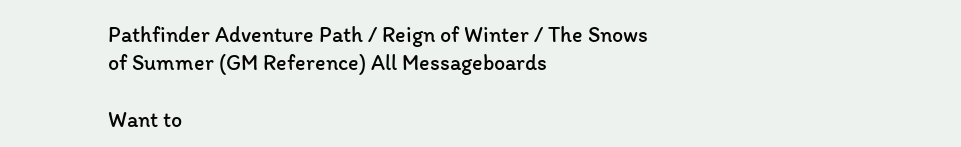Pathfinder Adventure Path / Reign of Winter / The Snows of Summer (GM Reference) All Messageboards

Want to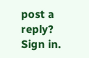post a reply? Sign in.